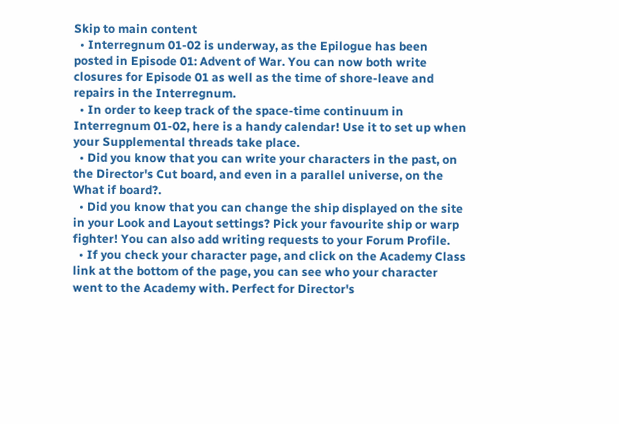Skip to main content
  • Interregnum 01-02 is underway, as the Epilogue has been posted in Episode 01: Advent of War. You can now both write closures for Episode 01 as well as the time of shore-leave and repairs in the Interregnum.
  • In order to keep track of the space-time continuum in Interregnum 01-02, here is a handy calendar! Use it to set up when your Supplemental threads take place.
  • Did you know that you can write your characters in the past, on the Director's Cut board, and even in a parallel universe, on the What if board?.
  • Did you know that you can change the ship displayed on the site in your Look and Layout settings? Pick your favourite ship or warp fighter! You can also add writing requests to your Forum Profile.
  • If you check your character page, and click on the Academy Class link at the bottom of the page, you can see who your character went to the Academy with. Perfect for Director's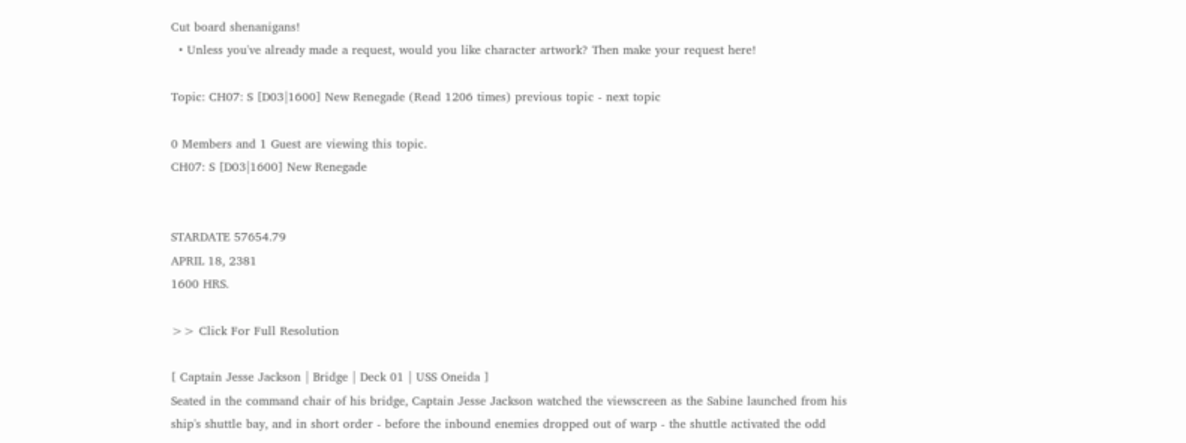Cut board shenanigans!
  • Unless you've already made a request, would you like character artwork? Then make your request here!

Topic: CH07: S [D03|1600] New Renegade (Read 1206 times) previous topic - next topic

0 Members and 1 Guest are viewing this topic.
CH07: S [D03|1600] New Renegade


STARDATE 57654.79
APRIL 18, 2381
1600 HRS.

>> Click For Full Resolution

[ Captain Jesse Jackson | Bridge | Deck 01 | USS Oneida ]
Seated in the command chair of his bridge, Captain Jesse Jackson watched the viewscreen as the Sabine launched from his ship's shuttle bay, and in short order - before the inbound enemies dropped out of warp - the shuttle activated the odd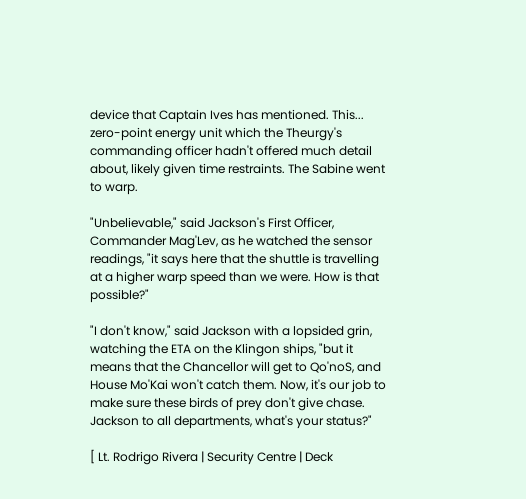device that Captain Ives has mentioned. This... zero-point energy unit which the Theurgy's commanding officer hadn't offered much detail about, likely given time restraints. The Sabine went to warp.

"Unbelievable," said Jackson's First Officer, Commander Mag'Lev, as he watched the sensor readings, "it says here that the shuttle is travelling at a higher warp speed than we were. How is that possible?"

"I don't know," said Jackson with a lopsided grin, watching the ETA on the Klingon ships, "but it means that the Chancellor will get to Qo'noS, and House Mo'Kai won't catch them. Now, it's our job to make sure these birds of prey don't give chase. Jackson to all departments, what's your status?"

[ Lt. Rodrigo Rivera | Security Centre | Deck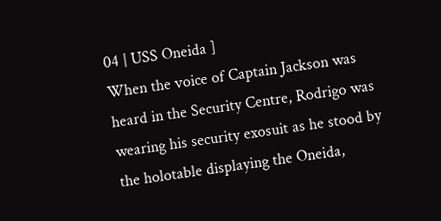04 | USS Oneida ]
When the voice of Captain Jackson was heard in the Security Centre, Rodrigo was wearing his security exosuit as he stood by the holotable displaying the Oneida,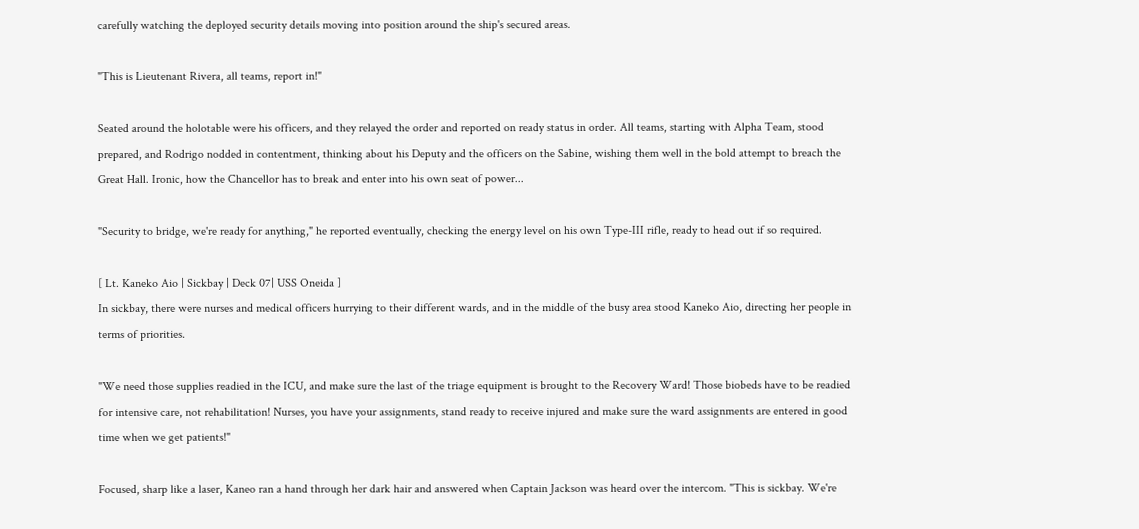carefully watching the deployed security details moving into position around the ship's secured areas.

"This is Lieutenant Rivera, all teams, report in!"

Seated around the holotable were his officers, and they relayed the order and reported on ready status in order. All teams, starting with Alpha Team, stood prepared, and Rodrigo nodded in contentment, thinking about his Deputy and the officers on the Sabine, wishing them well in the bold attempt to breach the Great Hall. Ironic, how the Chancellor has to break and enter into his own seat of power...

"Security to bridge, we're ready for anything," he reported eventually, checking the energy level on his own Type-III rifle, ready to head out if so required.

[ Lt. Kaneko Aio | Sickbay | Deck 07| USS Oneida ]
In sickbay, there were nurses and medical officers hurrying to their different wards, and in the middle of the busy area stood Kaneko Aio, directing her people in terms of priorities.

"We need those supplies readied in the ICU, and make sure the last of the triage equipment is brought to the Recovery Ward! Those biobeds have to be readied for intensive care, not rehabilitation! Nurses, you have your assignments, stand ready to receive injured and make sure the ward assignments are entered in good time when we get patients!"

Focused, sharp like a laser, Kaneo ran a hand through her dark hair and answered when Captain Jackson was heard over the intercom. "This is sickbay. We're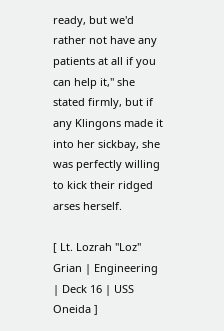ready, but we'd rather not have any patients at all if you can help it," she stated firmly, but if any Klingons made it into her sickbay, she was perfectly willing to kick their ridged arses herself.

[ Lt. Lozrah "Loz" Grian | Engineering | Deck 16 | USS Oneida ]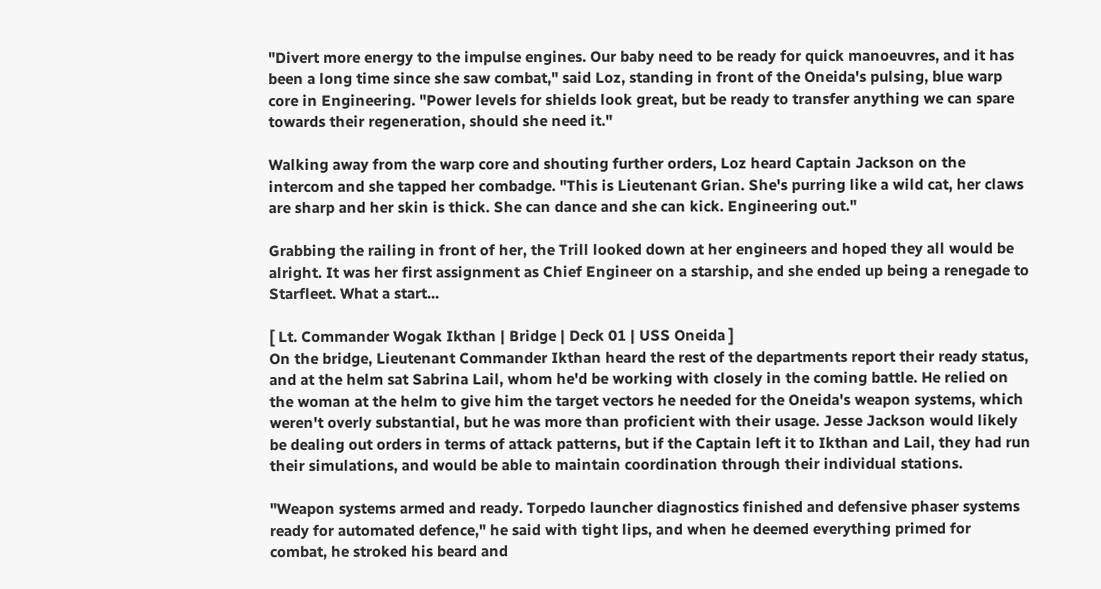"Divert more energy to the impulse engines. Our baby need to be ready for quick manoeuvres, and it has been a long time since she saw combat," said Loz, standing in front of the Oneida's pulsing, blue warp core in Engineering. "Power levels for shields look great, but be ready to transfer anything we can spare towards their regeneration, should she need it."

Walking away from the warp core and shouting further orders, Loz heard Captain Jackson on the intercom and she tapped her combadge. "This is Lieutenant Grian. She's purring like a wild cat, her claws are sharp and her skin is thick. She can dance and she can kick. Engineering out."

Grabbing the railing in front of her, the Trill looked down at her engineers and hoped they all would be alright. It was her first assignment as Chief Engineer on a starship, and she ended up being a renegade to Starfleet. What a start...

[ Lt. Commander Wogak Ikthan | Bridge | Deck 01 | USS Oneida ]
On the bridge, Lieutenant Commander Ikthan heard the rest of the departments report their ready status, and at the helm sat Sabrina Lail, whom he'd be working with closely in the coming battle. He relied on the woman at the helm to give him the target vectors he needed for the Oneida's weapon systems, which weren't overly substantial, but he was more than proficient with their usage. Jesse Jackson would likely be dealing out orders in terms of attack patterns, but if the Captain left it to Ikthan and Lail, they had run their simulations, and would be able to maintain coordination through their individual stations.

"Weapon systems armed and ready. Torpedo launcher diagnostics finished and defensive phaser systems ready for automated defence," he said with tight lips, and when he deemed everything primed for combat, he stroked his beard and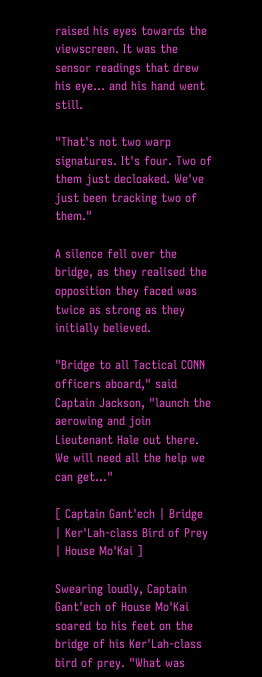raised his eyes towards the viewscreen. It was the sensor readings that drew his eye... and his hand went still.

"That's not two warp signatures. It's four. Two of them just decloaked. We've just been tracking two of them."

A silence fell over the bridge, as they realised the opposition they faced was twice as strong as they initially believed.

"Bridge to all Tactical CONN officers aboard," said Captain Jackson, "launch the aerowing and join Lieutenant Hale out there. We will need all the help we can get..."

[ Captain Gant'ech | Bridge | Ker'Lah-class Bird of Prey | House Mo'Kai ]

Swearing loudly, Captain Gant'ech of House Mo'Kai soared to his feet on the bridge of his Ker'Lah-class bird of prey. "What was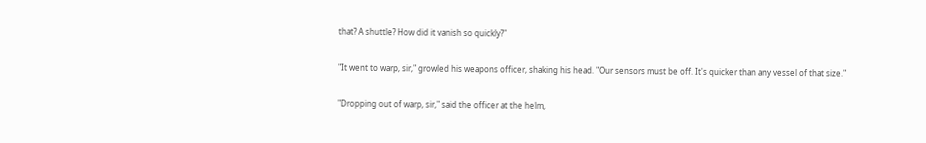that? A shuttle? How did it vanish so quickly?"

"It went to warp, sir," growled his weapons officer, shaking his head. "Our sensors must be off. It's quicker than any vessel of that size."

"Dropping out of warp, sir," said the officer at the helm,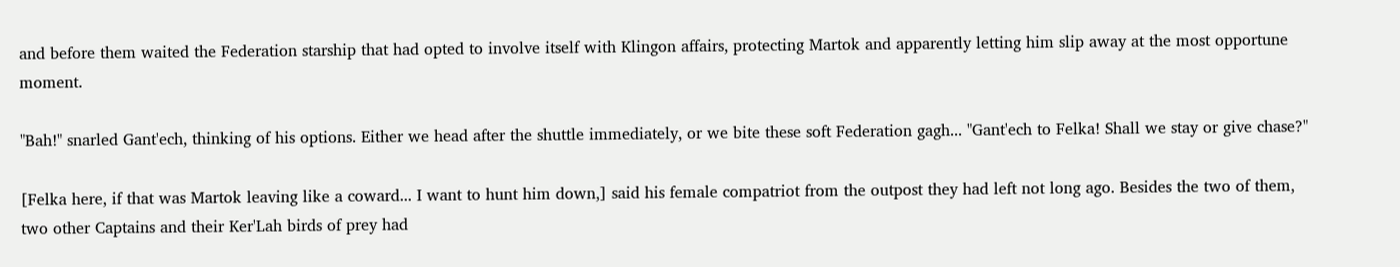and before them waited the Federation starship that had opted to involve itself with Klingon affairs, protecting Martok and apparently letting him slip away at the most opportune moment.

"Bah!" snarled Gant'ech, thinking of his options. Either we head after the shuttle immediately, or we bite these soft Federation gagh... "Gant'ech to Felka! Shall we stay or give chase?"

[Felka here, if that was Martok leaving like a coward... I want to hunt him down,] said his female compatriot from the outpost they had left not long ago. Besides the two of them, two other Captains and their Ker'Lah birds of prey had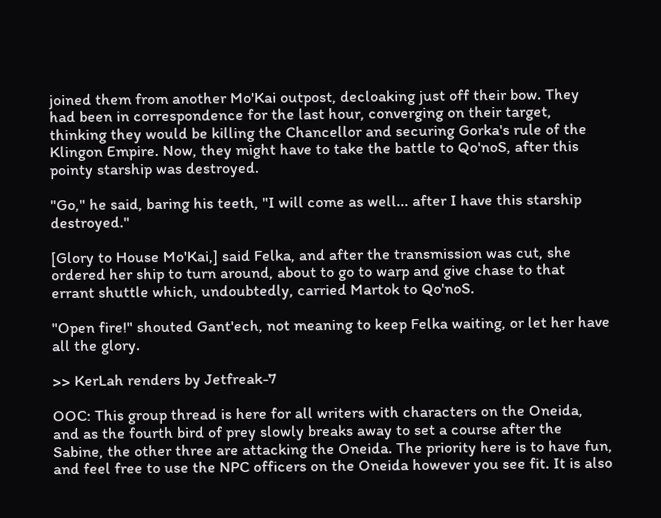joined them from another Mo'Kai outpost, decloaking just off their bow. They had been in correspondence for the last hour, converging on their target, thinking they would be killing the Chancellor and securing Gorka's rule of the Klingon Empire. Now, they might have to take the battle to Qo'noS, after this pointy starship was destroyed.

"Go," he said, baring his teeth, "I will come as well... after I have this starship destroyed."

[Glory to House Mo'Kai,] said Felka, and after the transmission was cut, she ordered her ship to turn around, about to go to warp and give chase to that errant shuttle which, undoubtedly, carried Martok to Qo'noS.

"Open fire!" shouted Gant'ech, not meaning to keep Felka waiting, or let her have all the glory.

>> KerLah renders by Jetfreak-7

OOC: This group thread is here for all writers with characters on the Oneida, and as the fourth bird of prey slowly breaks away to set a course after the Sabine, the other three are attacking the Oneida. The priority here is to have fun, and feel free to use the NPC officers on the Oneida however you see fit. It is also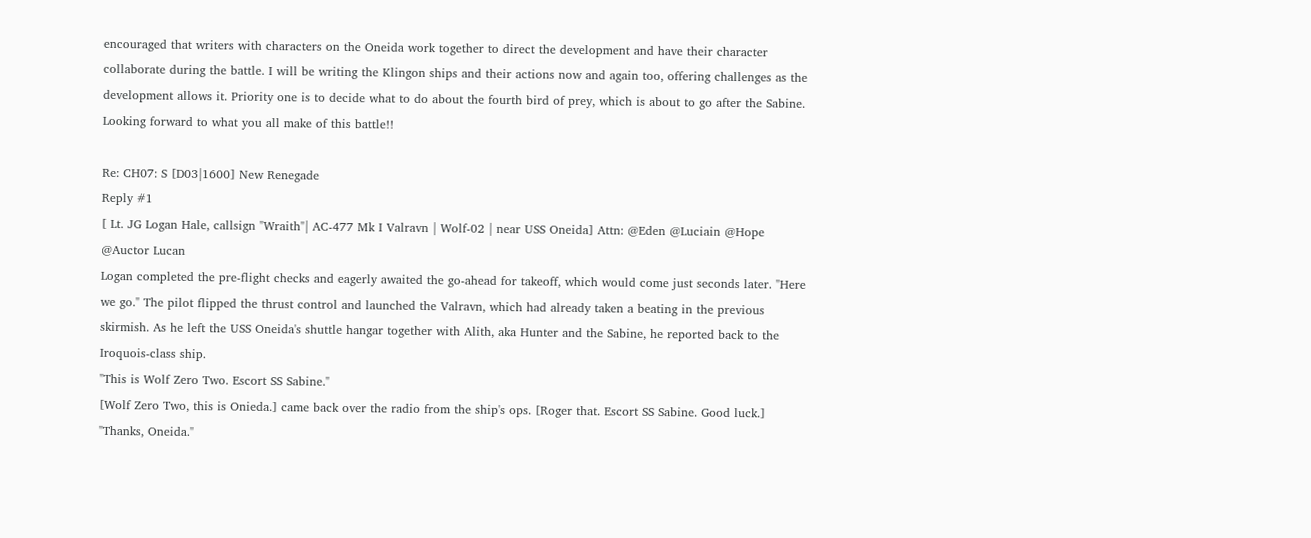encouraged that writers with characters on the Oneida work together to direct the development and have their character collaborate during the battle. I will be writing the Klingon ships and their actions now and again too, offering challenges as the development allows it. Priority one is to decide what to do about the fourth bird of prey, which is about to go after the Sabine. Looking forward to what you all make of this battle!!

Re: CH07: S [D03|1600] New Renegade
Reply #1
[ Lt. JG Logan Hale, callsign "Wraith"| AC-477 Mk I Valravn | Wolf-02 | near USS Oneida] Attn: @Eden @Luciain @Hope @Auctor Lucan
Logan completed the pre-flight checks and eagerly awaited the go-ahead for takeoff, which would come just seconds later. "Here we go." The pilot flipped the thrust control and launched the Valravn, which had already taken a beating in the previous skirmish. As he left the USS Oneida's shuttle hangar together with Alith, aka Hunter and the Sabine, he reported back to the Iroquois-class ship.
"This is Wolf Zero Two. Escort SS Sabine."
[Wolf Zero Two, this is Onieda.] came back over the radio from the ship's ops. [Roger that. Escort SS Sabine. Good luck.]
"Thanks, Oneida."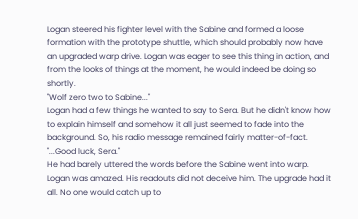Logan steered his fighter level with the Sabine and formed a loose formation with the prototype shuttle, which should probably now have an upgraded warp drive. Logan was eager to see this thing in action, and from the looks of things at the moment, he would indeed be doing so shortly.
"Wolf zero two to Sabine..."
Logan had a few things he wanted to say to Sera. But he didn't know how to explain himself and somehow it all just seemed to fade into the background. So, his radio message remained fairly matter-of-fact.
"...Good luck, Sera."
He had barely uttered the words before the Sabine went into warp. Logan was amazed. His readouts did not deceive him. The upgrade had it all. No one would catch up to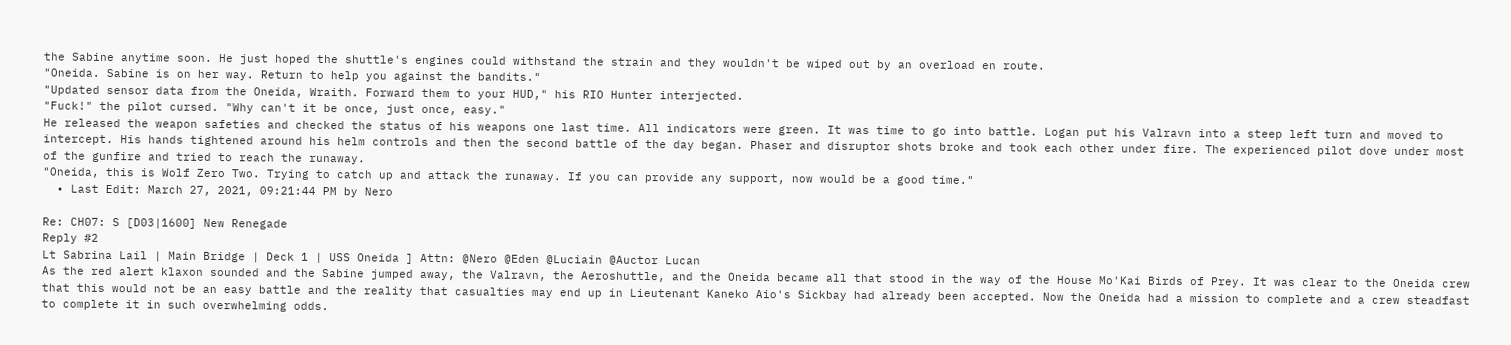the Sabine anytime soon. He just hoped the shuttle's engines could withstand the strain and they wouldn't be wiped out by an overload en route.
"Oneida. Sabine is on her way. Return to help you against the bandits."
"Updated sensor data from the Oneida, Wraith. Forward them to your HUD," his RIO Hunter interjected.
"Fuck!" the pilot cursed. "Why can't it be once, just once, easy."
He released the weapon safeties and checked the status of his weapons one last time. All indicators were green. It was time to go into battle. Logan put his Valravn into a steep left turn and moved to intercept. His hands tightened around his helm controls and then the second battle of the day began. Phaser and disruptor shots broke and took each other under fire. The experienced pilot dove under most of the gunfire and tried to reach the runaway.
"Oneida, this is Wolf Zero Two. Trying to catch up and attack the runaway. If you can provide any support, now would be a good time."
  • Last Edit: March 27, 2021, 09:21:44 PM by Nero

Re: CH07: S [D03|1600] New Renegade
Reply #2
Lt Sabrina Lail | Main Bridge | Deck 1 | USS Oneida ] Attn: @Nero @Eden @Luciain @Auctor Lucan
As the red alert klaxon sounded and the Sabine jumped away, the Valravn, the Aeroshuttle, and the Oneida became all that stood in the way of the House Mo'Kai Birds of Prey. It was clear to the Oneida crew that this would not be an easy battle and the reality that casualties may end up in Lieutenant Kaneko Aio's Sickbay had already been accepted. Now the Oneida had a mission to complete and a crew steadfast to complete it in such overwhelming odds.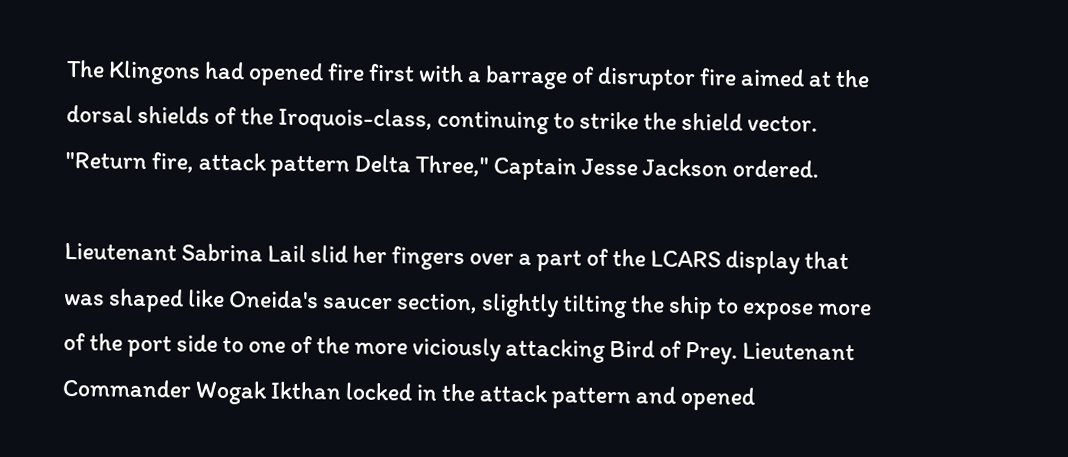The Klingons had opened fire first with a barrage of disruptor fire aimed at the dorsal shields of the Iroquois-class, continuing to strike the shield vector. "Return fire, attack pattern Delta Three," Captain Jesse Jackson ordered.

Lieutenant Sabrina Lail slid her fingers over a part of the LCARS display that was shaped like Oneida's saucer section, slightly tilting the ship to expose more of the port side to one of the more viciously attacking Bird of Prey. Lieutenant Commander Wogak Ikthan locked in the attack pattern and opened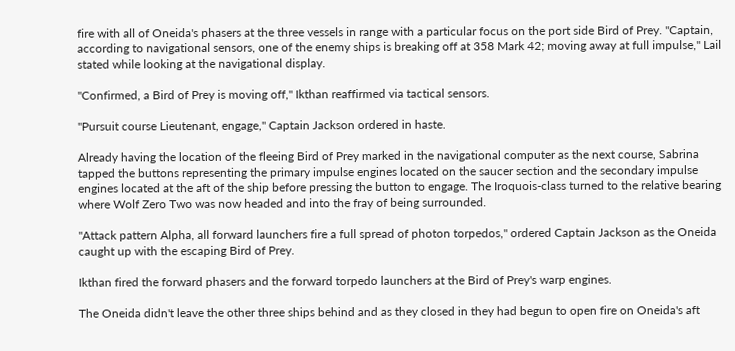fire with all of Oneida's phasers at the three vessels in range with a particular focus on the port side Bird of Prey. "Captain, according to navigational sensors, one of the enemy ships is breaking off at 358 Mark 42; moving away at full impulse," Lail stated while looking at the navigational display.

"Confirmed, a Bird of Prey is moving off," Ikthan reaffirmed via tactical sensors.

"Pursuit course Lieutenant, engage," Captain Jackson ordered in haste.

Already having the location of the fleeing Bird of Prey marked in the navigational computer as the next course, Sabrina tapped the buttons representing the primary impulse engines located on the saucer section and the secondary impulse engines located at the aft of the ship before pressing the button to engage. The Iroquois-class turned to the relative bearing where Wolf Zero Two was now headed and into the fray of being surrounded.

"Attack pattern Alpha, all forward launchers fire a full spread of photon torpedos," ordered Captain Jackson as the Oneida caught up with the escaping Bird of Prey.

Ikthan fired the forward phasers and the forward torpedo launchers at the Bird of Prey's warp engines.

The Oneida didn't leave the other three ships behind and as they closed in they had begun to open fire on Oneida's aft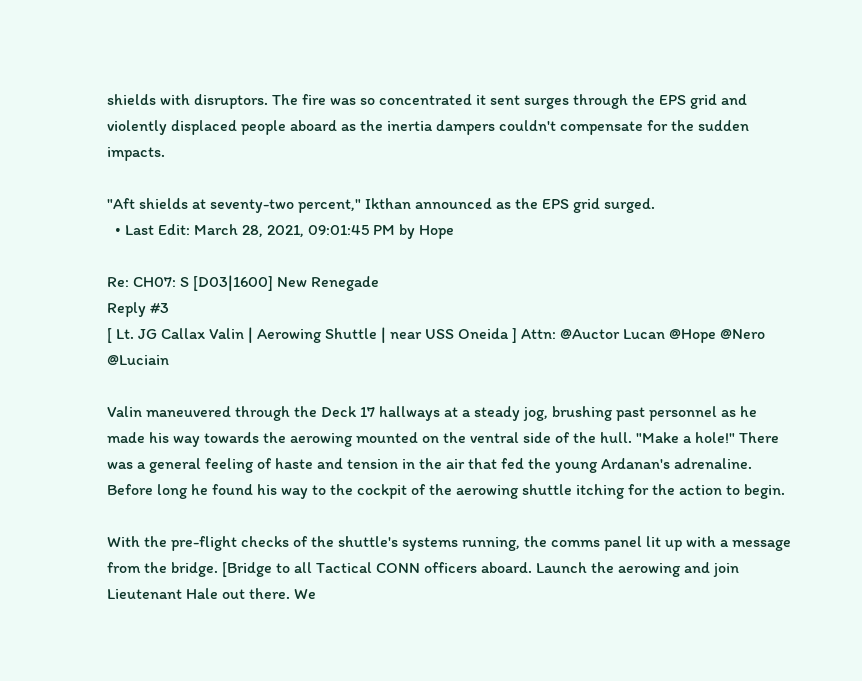shields with disruptors. The fire was so concentrated it sent surges through the EPS grid and violently displaced people aboard as the inertia dampers couldn't compensate for the sudden impacts.

"Aft shields at seventy-two percent," Ikthan announced as the EPS grid surged.
  • Last Edit: March 28, 2021, 09:01:45 PM by Hope

Re: CH07: S [D03|1600] New Renegade
Reply #3
[ Lt. JG Callax Valin | Aerowing Shuttle | near USS Oneida ] Attn: @Auctor Lucan @Hope @Nero @Luciain

Valin maneuvered through the Deck 17 hallways at a steady jog, brushing past personnel as he made his way towards the aerowing mounted on the ventral side of the hull. "Make a hole!" There was a general feeling of haste and tension in the air that fed the young Ardanan's adrenaline. Before long he found his way to the cockpit of the aerowing shuttle itching for the action to begin.

With the pre-flight checks of the shuttle's systems running, the comms panel lit up with a message from the bridge. [Bridge to all Tactical CONN officers aboard. Launch the aerowing and join Lieutenant Hale out there. We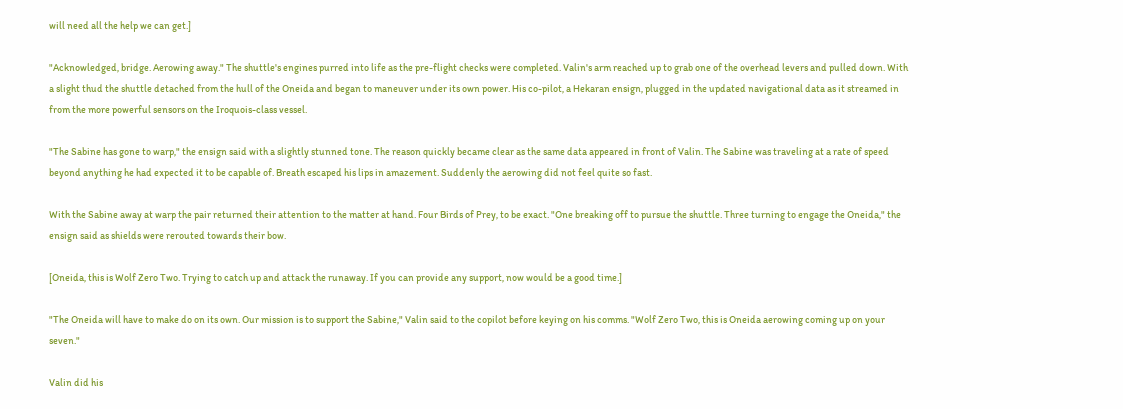will need all the help we can get.]

"Acknowledged, bridge. Aerowing away." The shuttle's engines purred into life as the pre-flight checks were completed. Valin's arm reached up to grab one of the overhead levers and pulled down. With a slight thud the shuttle detached from the hull of the Oneida and began to maneuver under its own power. His co-pilot, a Hekaran ensign, plugged in the updated navigational data as it streamed in from the more powerful sensors on the Iroquois-class vessel.

"The Sabine has gone to warp," the ensign said with a slightly stunned tone. The reason quickly became clear as the same data appeared in front of Valin. The Sabine was traveling at a rate of speed beyond anything he had expected it to be capable of. Breath escaped his lips in amazement. Suddenly the aerowing did not feel quite so fast.

With the Sabine away at warp the pair returned their attention to the matter at hand. Four Birds of Prey, to be exact. "One breaking off to pursue the shuttle. Three turning to engage the Oneida," the ensign said as shields were rerouted towards their bow.

[Oneida, this is Wolf Zero Two. Trying to catch up and attack the runaway. If you can provide any support, now would be a good time.]

"The Oneida will have to make do on its own. Our mission is to support the Sabine," Valin said to the copilot before keying on his comms. "Wolf Zero Two, this is Oneida aerowing coming up on your seven."

Valin did his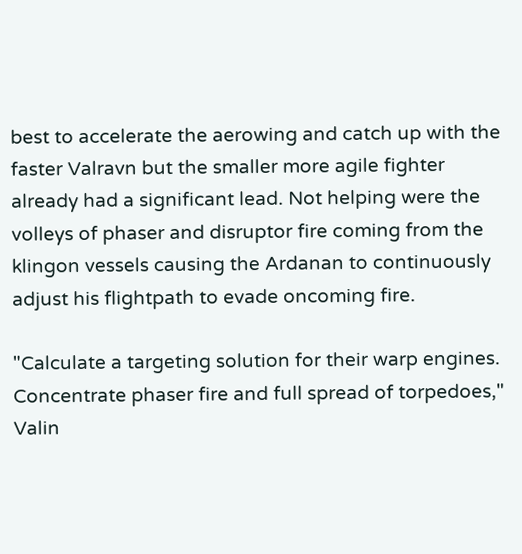best to accelerate the aerowing and catch up with the faster Valravn but the smaller more agile fighter already had a significant lead. Not helping were the volleys of phaser and disruptor fire coming from the klingon vessels causing the Ardanan to continuously adjust his flightpath to evade oncoming fire.

"Calculate a targeting solution for their warp engines. Concentrate phaser fire and full spread of torpedoes," Valin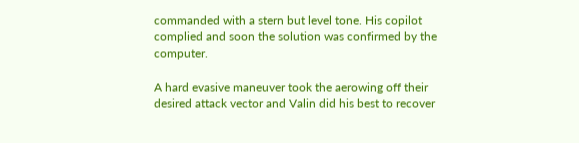commanded with a stern but level tone. His copilot complied and soon the solution was confirmed by the computer.

A hard evasive maneuver took the aerowing off their desired attack vector and Valin did his best to recover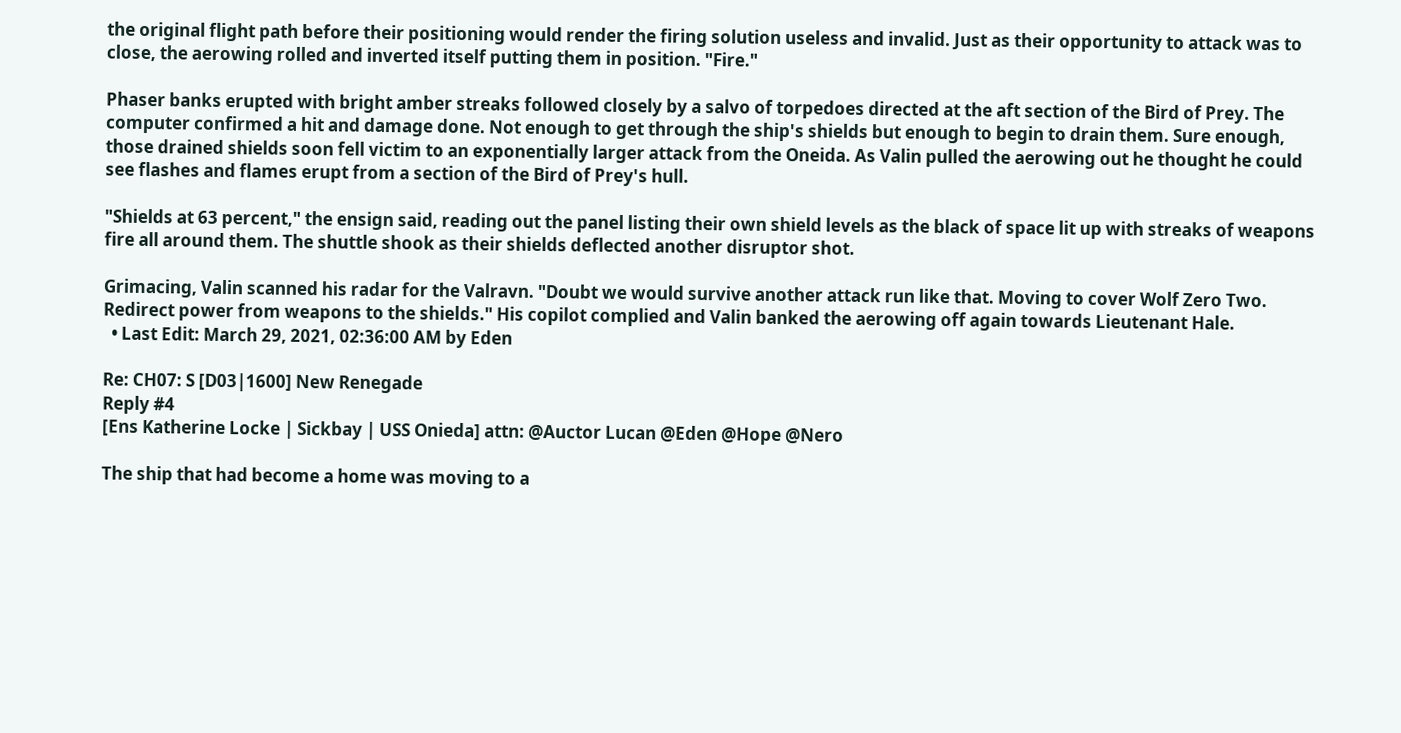the original flight path before their positioning would render the firing solution useless and invalid. Just as their opportunity to attack was to close, the aerowing rolled and inverted itself putting them in position. "Fire."

Phaser banks erupted with bright amber streaks followed closely by a salvo of torpedoes directed at the aft section of the Bird of Prey. The computer confirmed a hit and damage done. Not enough to get through the ship's shields but enough to begin to drain them. Sure enough, those drained shields soon fell victim to an exponentially larger attack from the Oneida. As Valin pulled the aerowing out he thought he could see flashes and flames erupt from a section of the Bird of Prey's hull.

"Shields at 63 percent," the ensign said, reading out the panel listing their own shield levels as the black of space lit up with streaks of weapons fire all around them. The shuttle shook as their shields deflected another disruptor shot.

Grimacing, Valin scanned his radar for the Valravn. "Doubt we would survive another attack run like that. Moving to cover Wolf Zero Two. Redirect power from weapons to the shields." His copilot complied and Valin banked the aerowing off again towards Lieutenant Hale.
  • Last Edit: March 29, 2021, 02:36:00 AM by Eden

Re: CH07: S [D03|1600] New Renegade
Reply #4
[Ens Katherine Locke | Sickbay | USS Onieda] attn: @Auctor Lucan @Eden @Hope @Nero

The ship that had become a home was moving to a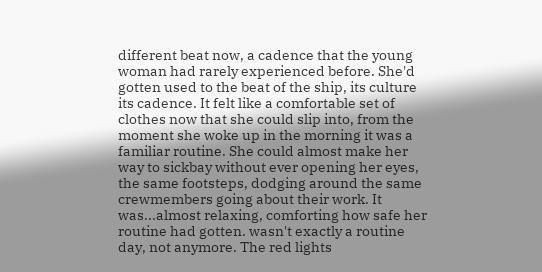different beat now, a cadence that the young woman had rarely experienced before. She'd gotten used to the beat of the ship, its culture its cadence. It felt like a comfortable set of clothes now that she could slip into, from the moment she woke up in the morning it was a familiar routine. She could almost make her way to sickbay without ever opening her eyes, the same footsteps, dodging around the same crewmembers going about their work. It was...almost relaxing, comforting how safe her routine had gotten. wasn't exactly a routine day, not anymore. The red lights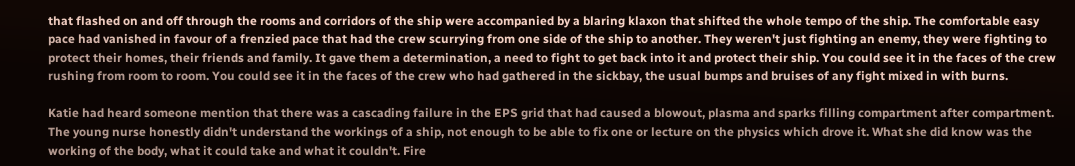that flashed on and off through the rooms and corridors of the ship were accompanied by a blaring klaxon that shifted the whole tempo of the ship. The comfortable easy pace had vanished in favour of a frenzied pace that had the crew scurrying from one side of the ship to another. They weren't just fighting an enemy, they were fighting to protect their homes, their friends and family. It gave them a determination, a need to fight to get back into it and protect their ship. You could see it in the faces of the crew rushing from room to room. You could see it in the faces of the crew who had gathered in the sickbay, the usual bumps and bruises of any fight mixed in with burns.

Katie had heard someone mention that there was a cascading failure in the EPS grid that had caused a blowout, plasma and sparks filling compartment after compartment. The young nurse honestly didn't understand the workings of a ship, not enough to be able to fix one or lecture on the physics which drove it. What she did know was the working of the body, what it could take and what it couldn't. Fire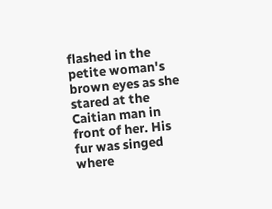flashed in the petite woman's brown eyes as she stared at the Caitian man in front of her. His fur was singed where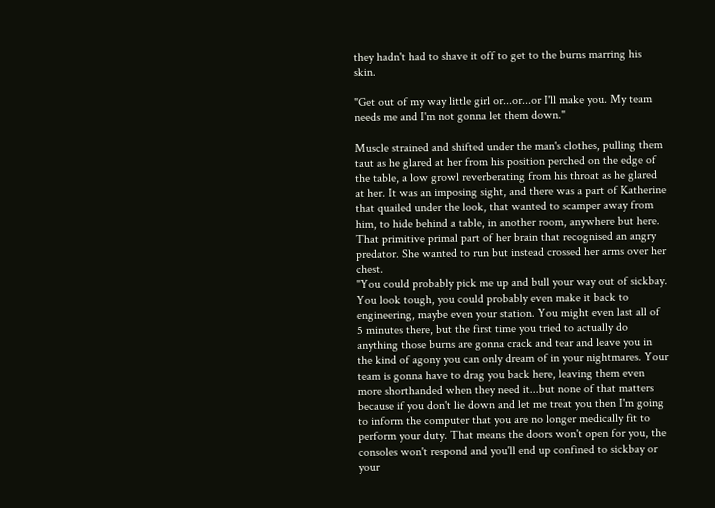they hadn't had to shave it off to get to the burns marring his skin.

"Get out of my way little girl or...or...or I'll make you. My team needs me and I'm not gonna let them down."

Muscle strained and shifted under the man's clothes, pulling them taut as he glared at her from his position perched on the edge of the table, a low growl reverberating from his throat as he glared at her. It was an imposing sight, and there was a part of Katherine that quailed under the look, that wanted to scamper away from him, to hide behind a table, in another room, anywhere but here. That primitive primal part of her brain that recognised an angry predator. She wanted to run but instead crossed her arms over her chest.
"You could probably pick me up and bull your way out of sickbay. You look tough, you could probably even make it back to engineering, maybe even your station. You might even last all of 5 minutes there, but the first time you tried to actually do anything those burns are gonna crack and tear and leave you in the kind of agony you can only dream of in your nightmares. Your team is gonna have to drag you back here, leaving them even more shorthanded when they need it...but none of that matters because if you don't lie down and let me treat you then I'm going to inform the computer that you are no longer medically fit to perform your duty. That means the doors won't open for you, the consoles won't respond and you'll end up confined to sickbay or your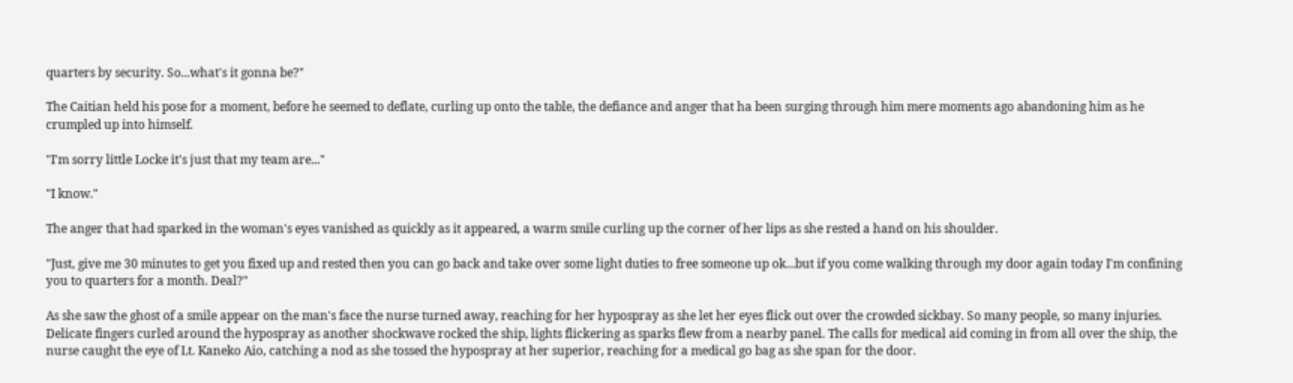quarters by security. So...what's it gonna be?"

The Caitian held his pose for a moment, before he seemed to deflate, curling up onto the table, the defiance and anger that ha been surging through him mere moments ago abandoning him as he crumpled up into himself.

"I'm sorry little Locke it's just that my team are..."

"I know."

The anger that had sparked in the woman's eyes vanished as quickly as it appeared, a warm smile curling up the corner of her lips as she rested a hand on his shoulder.

"Just, give me 30 minutes to get you fixed up and rested then you can go back and take over some light duties to free someone up ok...but if you come walking through my door again today I'm confining you to quarters for a month. Deal?"

As she saw the ghost of a smile appear on the man's face the nurse turned away, reaching for her hypospray as she let her eyes flick out over the crowded sickbay. So many people, so many injuries. Delicate fingers curled around the hypospray as another shockwave rocked the ship, lights flickering as sparks flew from a nearby panel. The calls for medical aid coming in from all over the ship, the nurse caught the eye of Lt. Kaneko Aio, catching a nod as she tossed the hypospray at her superior, reaching for a medical go bag as she span for the door.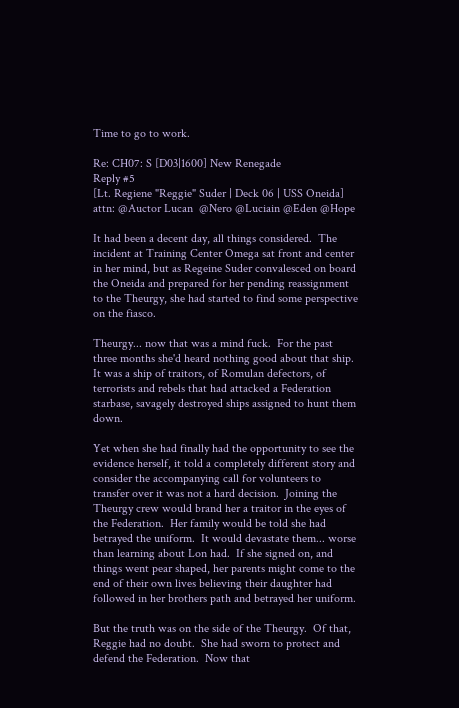Time to go to work.

Re: CH07: S [D03|1600] New Renegade
Reply #5
[Lt. Regiene "Reggie" Suder | Deck 06 | USS Oneida] attn: @Auctor Lucan  @Nero @Luciain @Eden @Hope

It had been a decent day, all things considered.  The incident at Training Center Omega sat front and center in her mind, but as Regeine Suder convalesced on board the Oneida and prepared for her pending reassignment to the Theurgy, she had started to find some perspective on the fiasco.

Theurgy... now that was a mind fuck.  For the past three months she'd heard nothing good about that ship.  It was a ship of traitors, of Romulan defectors, of terrorists and rebels that had attacked a Federation starbase, savagely destroyed ships assigned to hunt them down.

Yet when she had finally had the opportunity to see the evidence herself, it told a completely different story and consider the accompanying call for volunteers to transfer over it was not a hard decision.  Joining the Theurgy crew would brand her a traitor in the eyes of the Federation.  Her family would be told she had betrayed the uniform.  It would devastate them... worse than learning about Lon had.  If she signed on, and things went pear shaped, her parents might come to the end of their own lives believing their daughter had followed in her brothers path and betrayed her uniform.

But the truth was on the side of the Theurgy.  Of that, Reggie had no doubt.  She had sworn to protect and defend the Federation.  Now that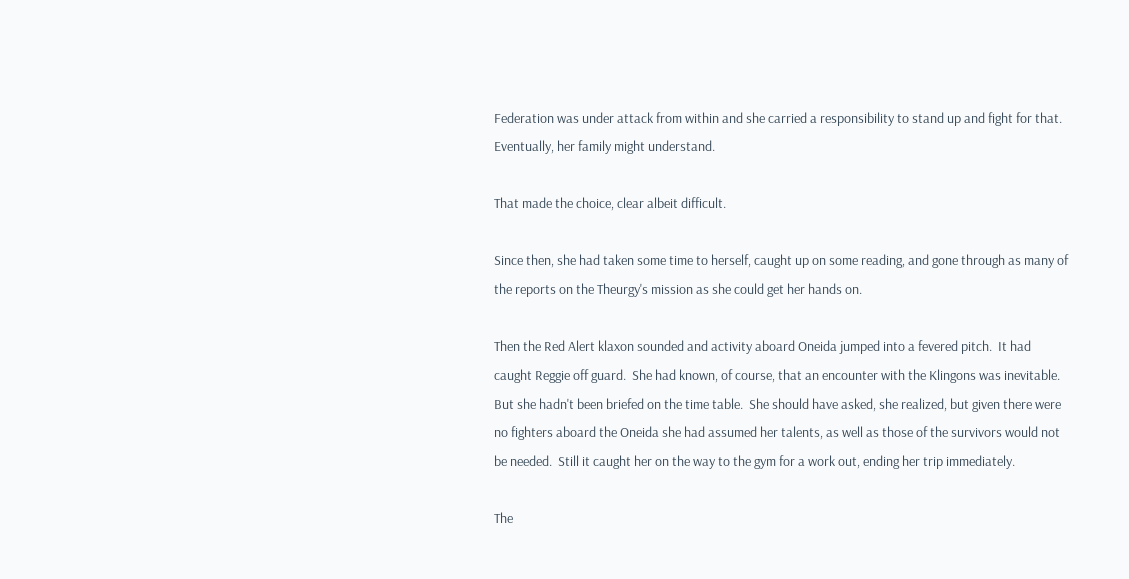Federation was under attack from within and she carried a responsibility to stand up and fight for that.  Eventually, her family might understand.

That made the choice, clear albeit difficult.

Since then, she had taken some time to herself, caught up on some reading, and gone through as many of the reports on the Theurgy's mission as she could get her hands on.

Then the Red Alert klaxon sounded and activity aboard Oneida jumped into a fevered pitch.  It had caught Reggie off guard.  She had known, of course, that an encounter with the Klingons was inevitable.  But she hadn't been briefed on the time table.  She should have asked, she realized, but given there were no fighters aboard the Oneida she had assumed her talents, as well as those of the survivors would not be needed.  Still it caught her on the way to the gym for a work out, ending her trip immediately.

The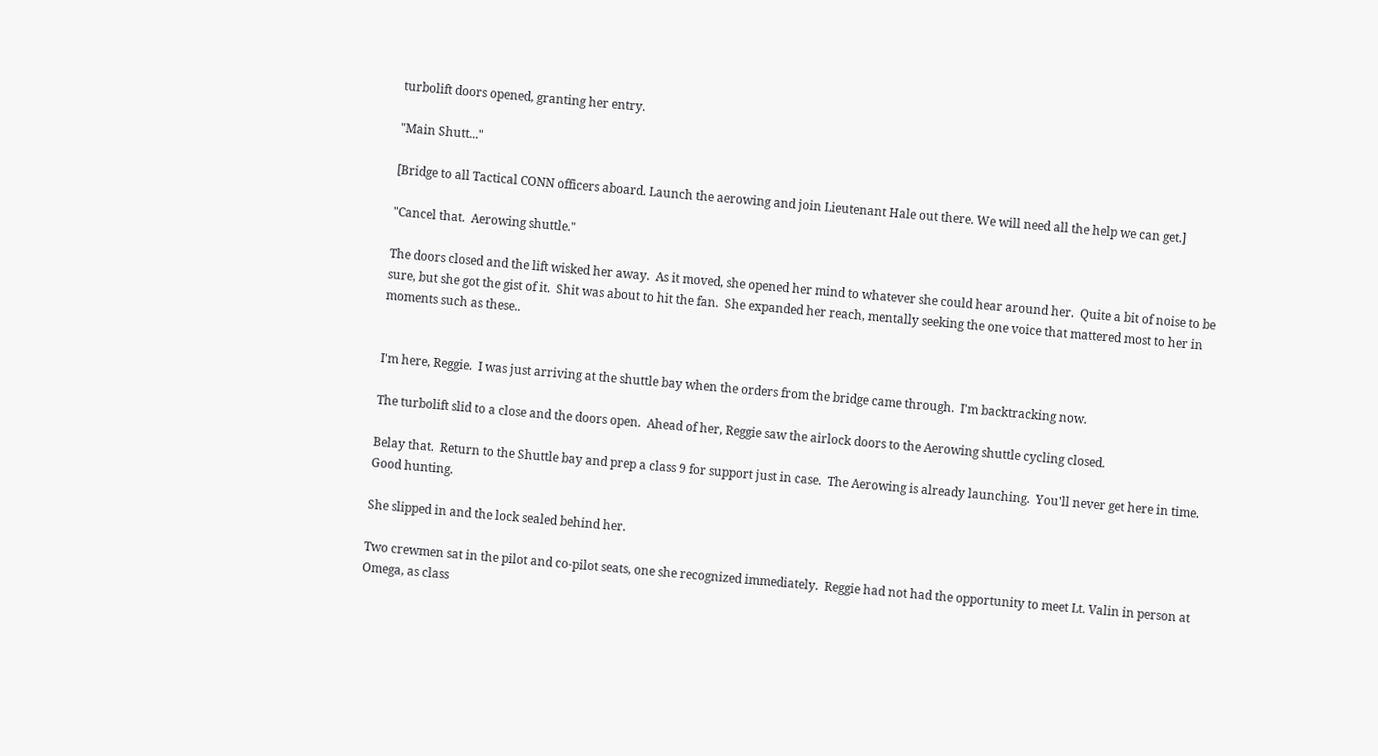turbolift doors opened, granting her entry.

"Main Shutt..."

[Bridge to all Tactical CONN officers aboard. Launch the aerowing and join Lieutenant Hale out there. We will need all the help we can get.]

"Cancel that.  Aerowing shuttle."

The doors closed and the lift wisked her away.  As it moved, she opened her mind to whatever she could hear around her.  Quite a bit of noise to be sure, but she got the gist of it.  Shit was about to hit the fan.  She expanded her reach, mentally seeking the one voice that mattered most to her in moments such as these..


I'm here, Reggie.  I was just arriving at the shuttle bay when the orders from the bridge came through.  I'm backtracking now.

The turbolift slid to a close and the doors open.  Ahead of her, Reggie saw the airlock doors to the Aerowing shuttle cycling closed.

Belay that.  Return to the Shuttle bay and prep a class 9 for support just in case.  The Aerowing is already launching.  You'll never get here in time.  Good hunting.

She slipped in and the lock sealed behind her.

Two crewmen sat in the pilot and co-pilot seats, one she recognized immediately.  Reggie had not had the opportunity to meet Lt. Valin in person at Omega, as class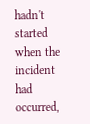hadn't started when the incident had occurred,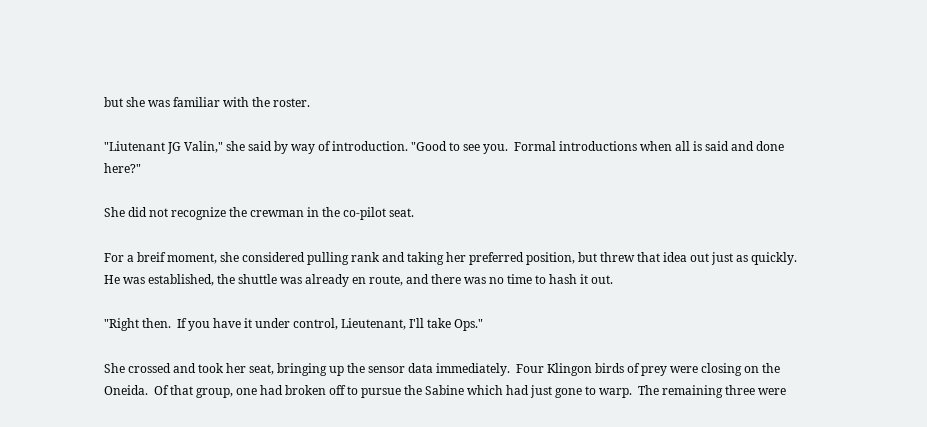but she was familiar with the roster.

"Liutenant JG Valin," she said by way of introduction. "Good to see you.  Formal introductions when all is said and done here?"

She did not recognize the crewman in the co-pilot seat.

For a breif moment, she considered pulling rank and taking her preferred position, but threw that idea out just as quickly.  He was established, the shuttle was already en route, and there was no time to hash it out.

"Right then.  If you have it under control, Lieutenant, I'll take Ops."

She crossed and took her seat, bringing up the sensor data immediately.  Four Klingon birds of prey were closing on the Oneida.  Of that group, one had broken off to pursue the Sabine which had just gone to warp.  The remaining three were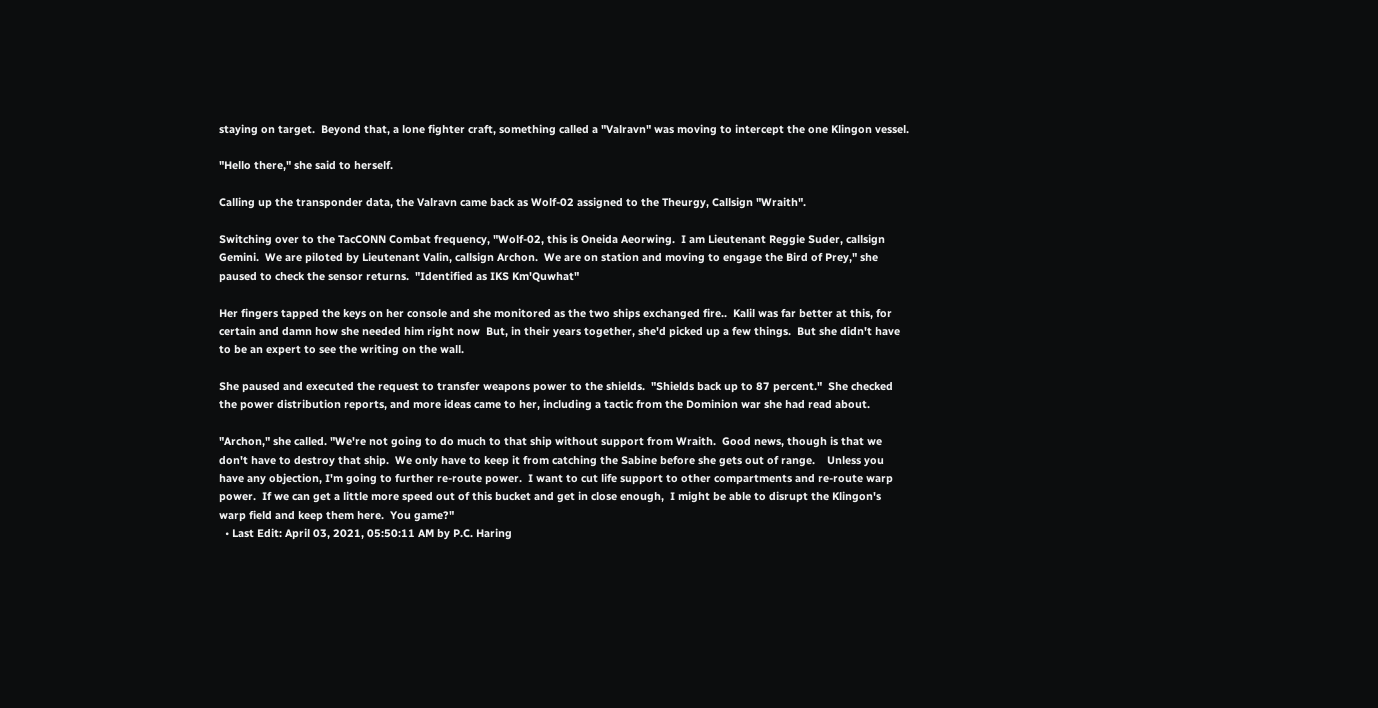staying on target.  Beyond that, a lone fighter craft, something called a "Valravn" was moving to intercept the one Klingon vessel.

"Hello there," she said to herself.

Calling up the transponder data, the Valravn came back as Wolf-02 assigned to the Theurgy, Callsign "Wraith".

Switching over to the TacCONN Combat frequency, "Wolf-02, this is Oneida Aeorwing.  I am Lieutenant Reggie Suder, callsign Gemini.  We are piloted by Lieutenant Valin, callsign Archon.  We are on station and moving to engage the Bird of Prey," she paused to check the sensor returns.  "Identified as IKS Km'Quwhat"

Her fingers tapped the keys on her console and she monitored as the two ships exchanged fire..  Kalil was far better at this, for certain and damn how she needed him right now  But, in their years together, she'd picked up a few things.  But she didn't have to be an expert to see the writing on the wall.

She paused and executed the request to transfer weapons power to the shields.  "Shields back up to 87 percent."  She checked the power distribution reports, and more ideas came to her, including a tactic from the Dominion war she had read about.

"Archon," she called. "We're not going to do much to that ship without support from Wraith.  Good news, though is that we don't have to destroy that ship.  We only have to keep it from catching the Sabine before she gets out of range.    Unless you have any objection, I'm going to further re-route power.  I want to cut life support to other compartments and re-route warp power.  If we can get a little more speed out of this bucket and get in close enough,  I might be able to disrupt the Klingon's warp field and keep them here.  You game?"
  • Last Edit: April 03, 2021, 05:50:11 AM by P.C. Haring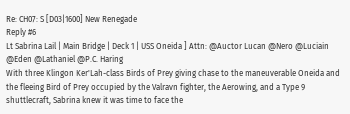Re: CH07: S [D03|1600] New Renegade
Reply #6
Lt Sabrina Lail | Main Bridge | Deck 1 | USS Oneida ] Attn: @Auctor Lucan @Nero @Luciain @Eden @Lathaniel @P.C. Haring
With three Klingon Ker'Lah-class Birds of Prey giving chase to the maneuverable Oneida and the fleeing Bird of Prey occupied by the Valravn fighter, the Aerowing, and a Type 9 shuttlecraft, Sabrina knew it was time to face the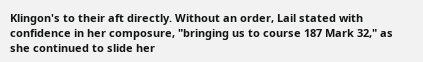Klingon's to their aft directly. Without an order, Lail stated with confidence in her composure, "bringing us to course 187 Mark 32," as she continued to slide her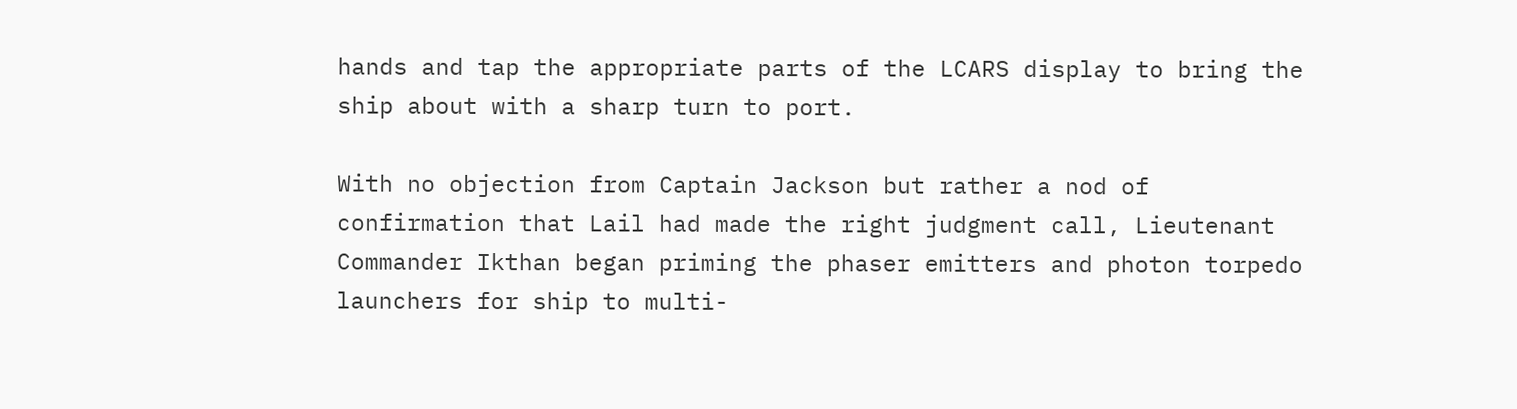hands and tap the appropriate parts of the LCARS display to bring the ship about with a sharp turn to port.

With no objection from Captain Jackson but rather a nod of confirmation that Lail had made the right judgment call, Lieutenant Commander Ikthan began priming the phaser emitters and photon torpedo launchers for ship to multi-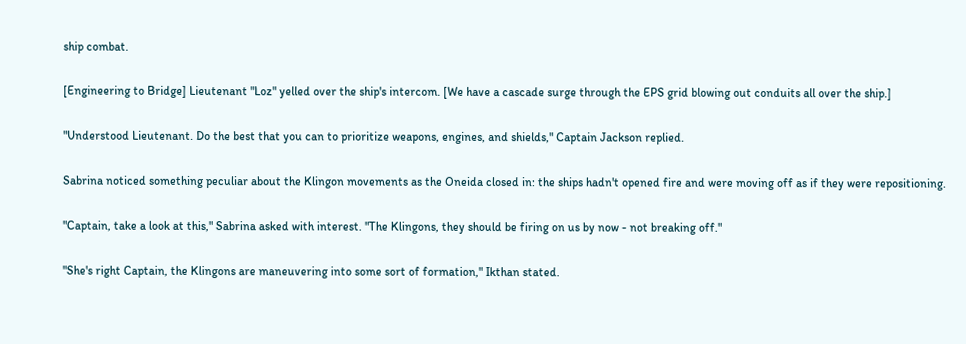ship combat.

[Engineering to Bridge] Lieutenant "Loz" yelled over the ship's intercom. [We have a cascade surge through the EPS grid blowing out conduits all over the ship.]

"Understood Lieutenant. Do the best that you can to prioritize weapons, engines, and shields," Captain Jackson replied.

Sabrina noticed something peculiar about the Klingon movements as the Oneida closed in: the ships hadn't opened fire and were moving off as if they were repositioning.

"Captain, take a look at this," Sabrina asked with interest. "The Klingons, they should be firing on us by now - not breaking off."

"She's right Captain, the Klingons are maneuvering into some sort of formation," Ikthan stated.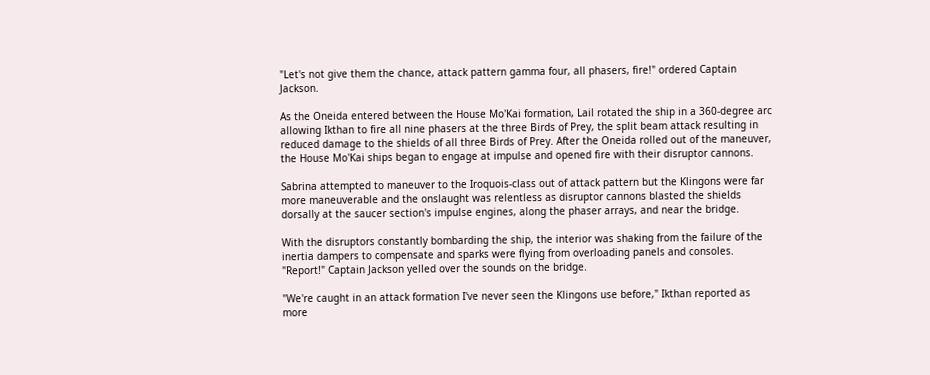"Let's not give them the chance, attack pattern gamma four, all phasers, fire!" ordered Captain Jackson.

As the Oneida entered between the House Mo'Kai formation, Lail rotated the ship in a 360-degree arc allowing Ikthan to fire all nine phasers at the three Birds of Prey, the split beam attack resulting in reduced damage to the shields of all three Birds of Prey. After the Oneida rolled out of the maneuver, the House Mo'Kai ships began to engage at impulse and opened fire with their disruptor cannons.

Sabrina attempted to maneuver to the Iroquois-class out of attack pattern but the Klingons were far more maneuverable and the onslaught was relentless as disruptor cannons blasted the shields dorsally at the saucer section's impulse engines, along the phaser arrays, and near the bridge.

With the disruptors constantly bombarding the ship, the interior was shaking from the failure of the inertia dampers to compensate and sparks were flying from overloading panels and consoles. "Report!" Captain Jackson yelled over the sounds on the bridge.

"We're caught in an attack formation I've never seen the Klingons use before," Ikthan reported as more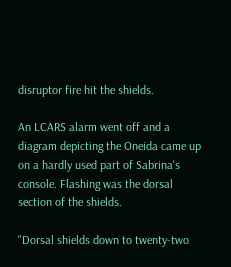disruptor fire hit the shields.

An LCARS alarm went off and a diagram depicting the Oneida came up on a hardly used part of Sabrina's console. Flashing was the dorsal section of the shields.

"Dorsal shields down to twenty-two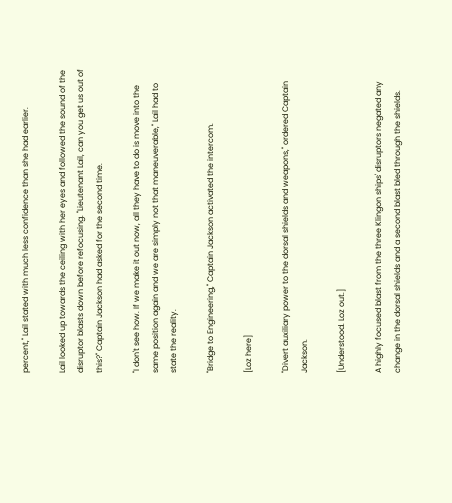percent," Lail stated with much less confidence than she had earlier.

Lail looked up towards the ceiling with her eyes and followed the sound of the disruptor blasts down before refocusing. "Lieutenant Lail, can you get us out of this?" Captain Jackson had asked for the second time.

"I don't see how. If we make it out now, all they have to do is move into the same position again and we are simply not that maneuverable," Lail had to state the reality.

"Bridge to Engineering," Captain Jackson activated the intercom.

[Loz here]

"Divert auxiliary power to the dorsal shields and weapons," ordered Captain Jackson.

[Understood. Loz out.]

A highly focused blast from the three Klingon ships' disruptors negated any change in the dorsal shields and a second blast bled through the shields.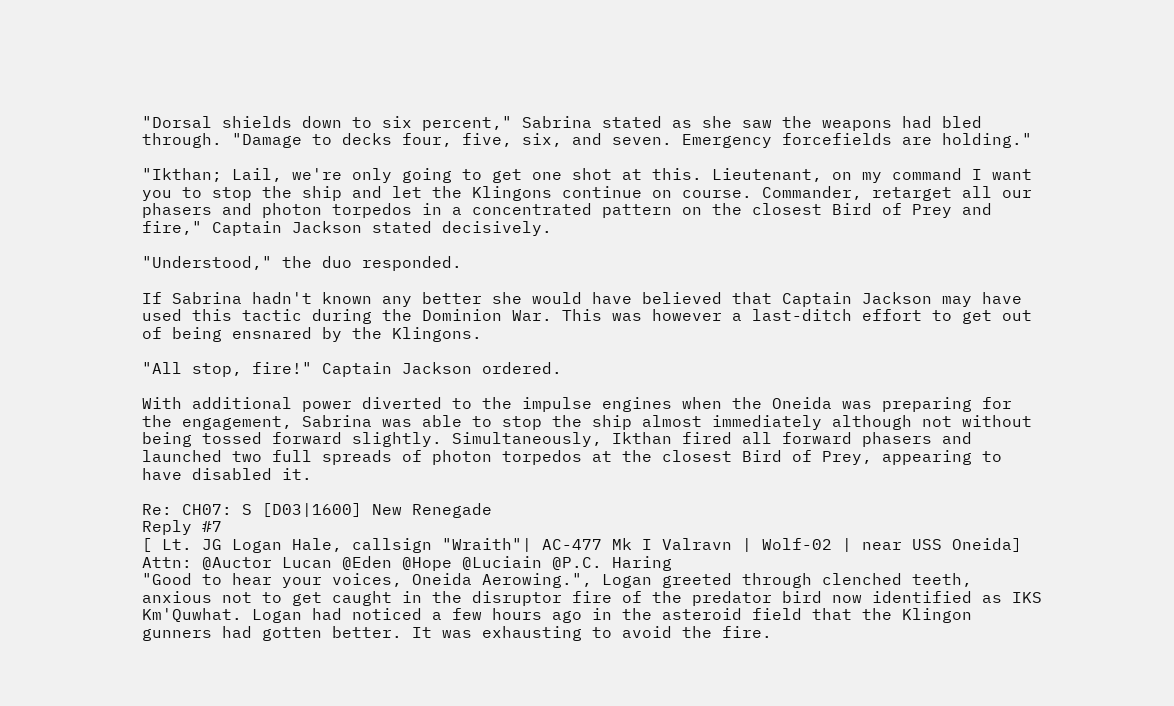"Dorsal shields down to six percent," Sabrina stated as she saw the weapons had bled through. "Damage to decks four, five, six, and seven. Emergency forcefields are holding."

"Ikthan; Lail, we're only going to get one shot at this. Lieutenant, on my command I want you to stop the ship and let the Klingons continue on course. Commander, retarget all our phasers and photon torpedos in a concentrated pattern on the closest Bird of Prey and fire," Captain Jackson stated decisively.

"Understood," the duo responded.

If Sabrina hadn't known any better she would have believed that Captain Jackson may have used this tactic during the Dominion War. This was however a last-ditch effort to get out of being ensnared by the Klingons.

"All stop, fire!" Captain Jackson ordered.

With additional power diverted to the impulse engines when the Oneida was preparing for the engagement, Sabrina was able to stop the ship almost immediately although not without being tossed forward slightly. Simultaneously, Ikthan fired all forward phasers and launched two full spreads of photon torpedos at the closest Bird of Prey, appearing to have disabled it.

Re: CH07: S [D03|1600] New Renegade
Reply #7
[ Lt. JG Logan Hale, callsign "Wraith"| AC-477 Mk I Valravn | Wolf-02 | near USS Oneida] Attn: @Auctor Lucan @Eden @Hope @Luciain @P.C. Haring
"Good to hear your voices, Oneida Aerowing.", Logan greeted through clenched teeth, anxious not to get caught in the disruptor fire of the predator bird now identified as IKS Km'Quwhat. Logan had noticed a few hours ago in the asteroid field that the Klingon gunners had gotten better. It was exhausting to avoid the fire.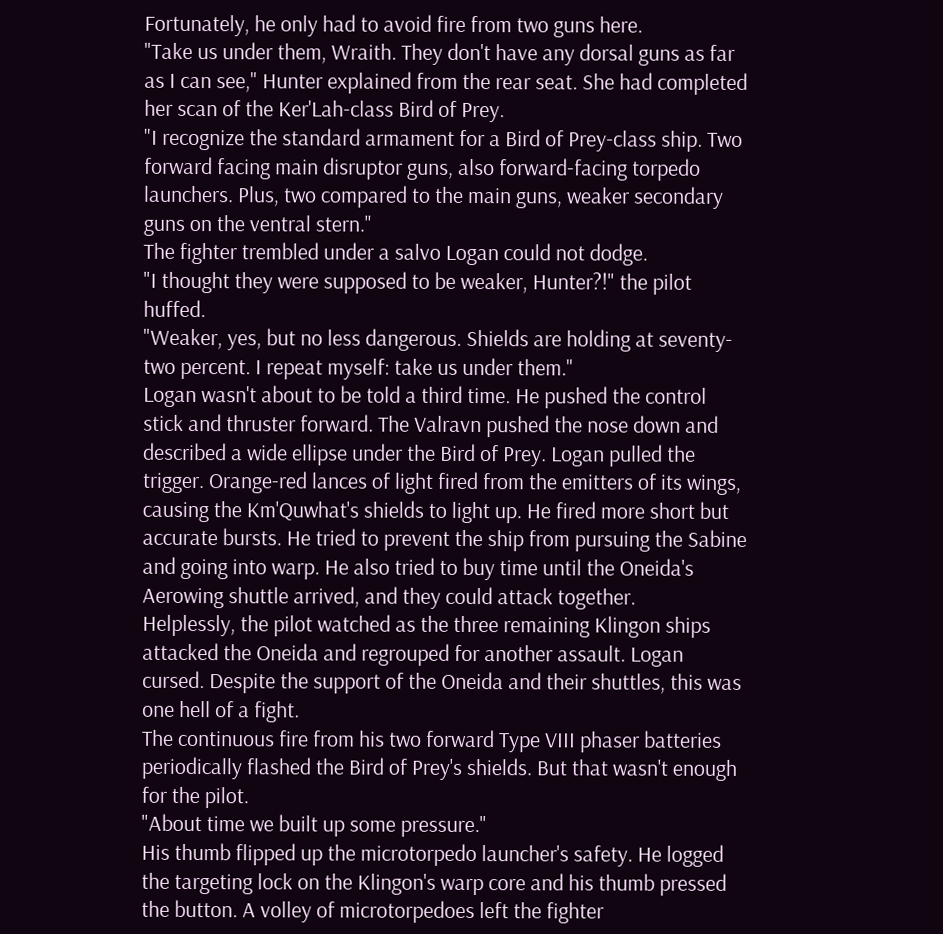Fortunately, he only had to avoid fire from two guns here.
"Take us under them, Wraith. They don't have any dorsal guns as far as I can see," Hunter explained from the rear seat. She had completed her scan of the Ker'Lah-class Bird of Prey.
"I recognize the standard armament for a Bird of Prey-class ship. Two forward facing main disruptor guns, also forward-facing torpedo launchers. Plus, two compared to the main guns, weaker secondary guns on the ventral stern."
The fighter trembled under a salvo Logan could not dodge.
"I thought they were supposed to be weaker, Hunter?!" the pilot huffed.
"Weaker, yes, but no less dangerous. Shields are holding at seventy-two percent. I repeat myself: take us under them."
Logan wasn't about to be told a third time. He pushed the control stick and thruster forward. The Valravn pushed the nose down and described a wide ellipse under the Bird of Prey. Logan pulled the trigger. Orange-red lances of light fired from the emitters of its wings, causing the Km'Quwhat's shields to light up. He fired more short but accurate bursts. He tried to prevent the ship from pursuing the Sabine and going into warp. He also tried to buy time until the Oneida's Aerowing shuttle arrived, and they could attack together.
Helplessly, the pilot watched as the three remaining Klingon ships attacked the Oneida and regrouped for another assault. Logan cursed. Despite the support of the Oneida and their shuttles, this was one hell of a fight.
The continuous fire from his two forward Type VIII phaser batteries periodically flashed the Bird of Prey's shields. But that wasn't enough for the pilot.
"About time we built up some pressure."
His thumb flipped up the microtorpedo launcher's safety. He logged the targeting lock on the Klingon's warp core and his thumb pressed the button. A volley of microtorpedoes left the fighter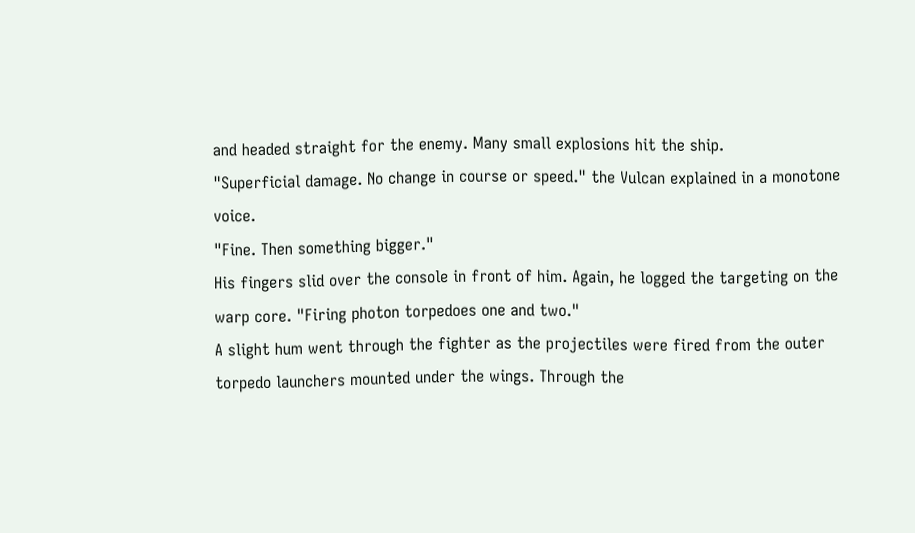and headed straight for the enemy. Many small explosions hit the ship.
"Superficial damage. No change in course or speed." the Vulcan explained in a monotone voice.
"Fine. Then something bigger."
His fingers slid over the console in front of him. Again, he logged the targeting on the warp core. "Firing photon torpedoes one and two."
A slight hum went through the fighter as the projectiles were fired from the outer torpedo launchers mounted under the wings. Through the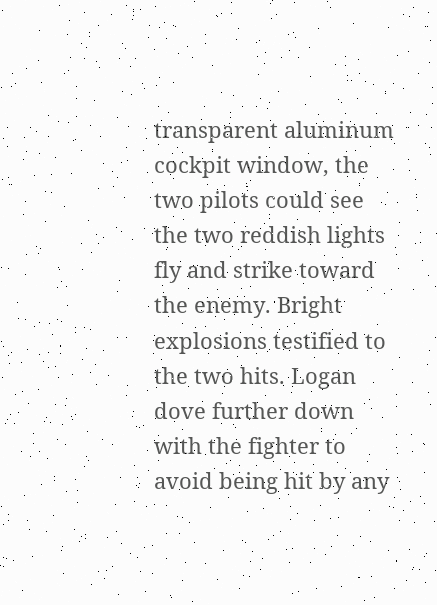transparent aluminum cockpit window, the two pilots could see the two reddish lights fly and strike toward the enemy. Bright explosions testified to the two hits. Logan dove further down with the fighter to avoid being hit by any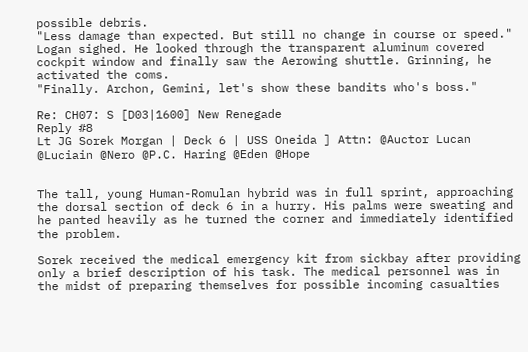possible debris.
"Less damage than expected. But still no change in course or speed."
Logan sighed. He looked through the transparent aluminum covered cockpit window and finally saw the Aerowing shuttle. Grinning, he activated the coms.
"Finally. Archon, Gemini, let's show these bandits who's boss."

Re: CH07: S [D03|1600] New Renegade
Reply #8
Lt JG Sorek Morgan | Deck 6 | USS Oneida ] Attn: @Auctor Lucan @Luciain @Nero @P.C. Haring @Eden @Hope


The tall, young Human-Romulan hybrid was in full sprint, approaching the dorsal section of deck 6 in a hurry. His palms were sweating and he panted heavily as he turned the corner and immediately identified the problem.

Sorek received the medical emergency kit from sickbay after providing only a brief description of his task. The medical personnel was in the midst of preparing themselves for possible incoming casualties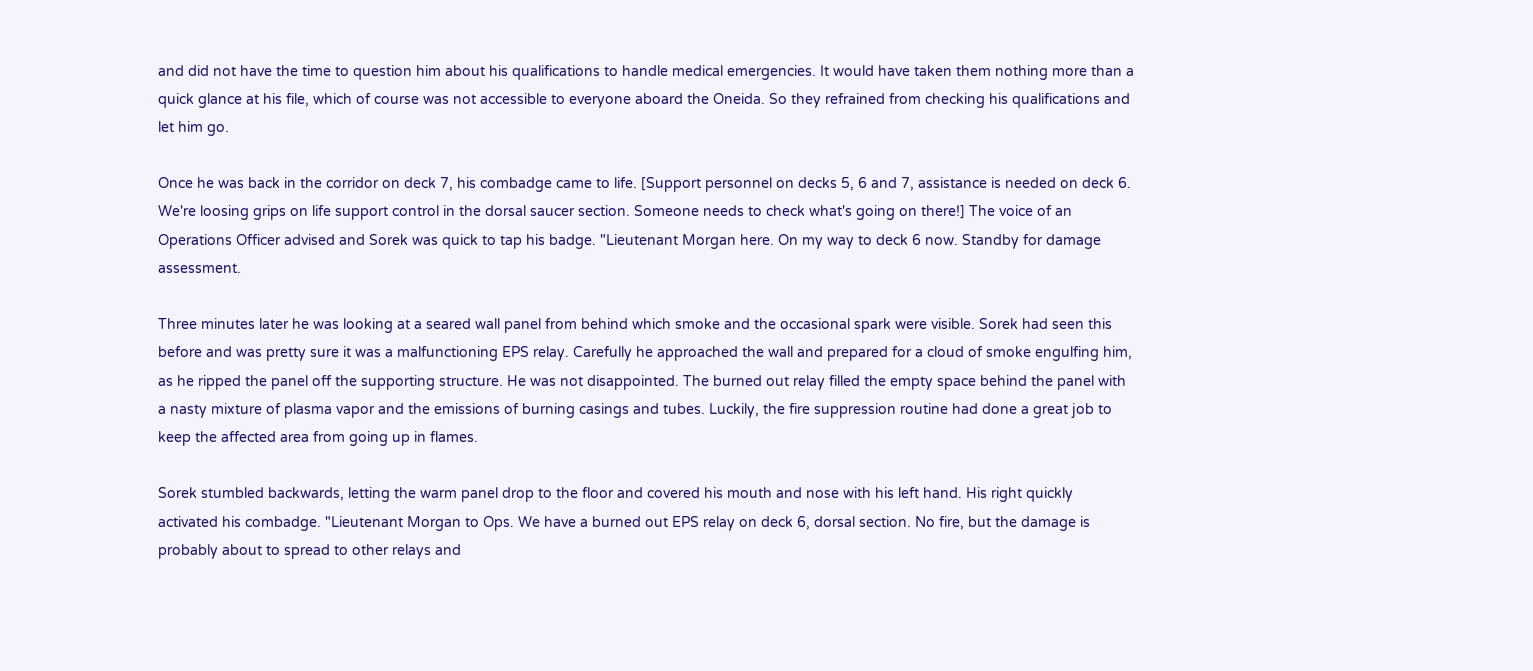and did not have the time to question him about his qualifications to handle medical emergencies. It would have taken them nothing more than a quick glance at his file, which of course was not accessible to everyone aboard the Oneida. So they refrained from checking his qualifications and let him go.

Once he was back in the corridor on deck 7, his combadge came to life. [Support personnel on decks 5, 6 and 7, assistance is needed on deck 6. We're loosing grips on life support control in the dorsal saucer section. Someone needs to check what's going on there!] The voice of an Operations Officer advised and Sorek was quick to tap his badge. "Lieutenant Morgan here. On my way to deck 6 now. Standby for damage assessment.

Three minutes later he was looking at a seared wall panel from behind which smoke and the occasional spark were visible. Sorek had seen this before and was pretty sure it was a malfunctioning EPS relay. Carefully he approached the wall and prepared for a cloud of smoke engulfing him, as he ripped the panel off the supporting structure. He was not disappointed. The burned out relay filled the empty space behind the panel with a nasty mixture of plasma vapor and the emissions of burning casings and tubes. Luckily, the fire suppression routine had done a great job to keep the affected area from going up in flames.

Sorek stumbled backwards, letting the warm panel drop to the floor and covered his mouth and nose with his left hand. His right quickly activated his combadge. "Lieutenant Morgan to Ops. We have a burned out EPS relay on deck 6, dorsal section. No fire, but the damage is probably about to spread to other relays and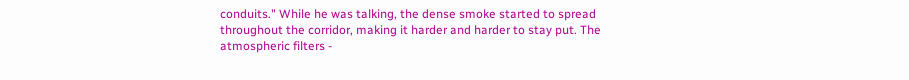conduits." While he was talking, the dense smoke started to spread throughout the corridor, making it harder and harder to stay put. The atmospheric filters -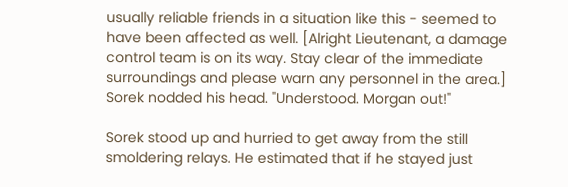usually reliable friends in a situation like this - seemed to have been affected as well. [Alright Lieutenant, a damage control team is on its way. Stay clear of the immediate surroundings and please warn any personnel in the area.] Sorek nodded his head. "Understood. Morgan out!"

Sorek stood up and hurried to get away from the still smoldering relays. He estimated that if he stayed just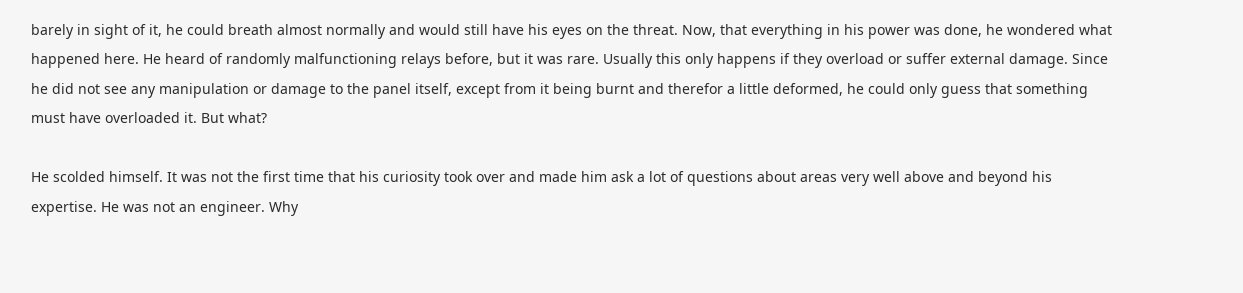barely in sight of it, he could breath almost normally and would still have his eyes on the threat. Now, that everything in his power was done, he wondered what happened here. He heard of randomly malfunctioning relays before, but it was rare. Usually this only happens if they overload or suffer external damage. Since he did not see any manipulation or damage to the panel itself, except from it being burnt and therefor a little deformed, he could only guess that something must have overloaded it. But what?

He scolded himself. It was not the first time that his curiosity took over and made him ask a lot of questions about areas very well above and beyond his expertise. He was not an engineer. Why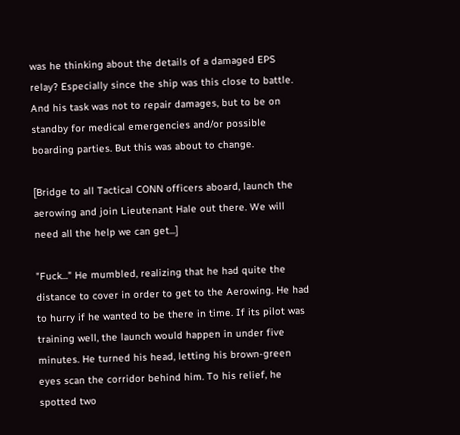was he thinking about the details of a damaged EPS relay? Especially since the ship was this close to battle. And his task was not to repair damages, but to be on standby for medical emergencies and/or possible boarding parties. But this was about to change.

[Bridge to all Tactical CONN officers aboard, launch the aerowing and join Lieutenant Hale out there. We will need all the help we can get...]

"Fuck..." He mumbled, realizing that he had quite the distance to cover in order to get to the Aerowing. He had to hurry if he wanted to be there in time. If its pilot was training well, the launch would happen in under five minutes. He turned his head, letting his brown-green eyes scan the corridor behind him. To his relief, he spotted two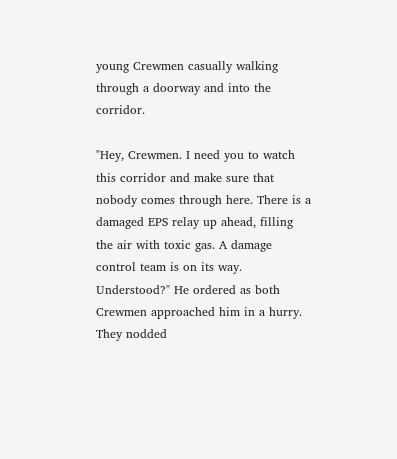young Crewmen casually walking through a doorway and into the corridor.

"Hey, Crewmen. I need you to watch this corridor and make sure that nobody comes through here. There is a damaged EPS relay up ahead, filling the air with toxic gas. A damage control team is on its way. Understood?" He ordered as both Crewmen approached him in a hurry. They nodded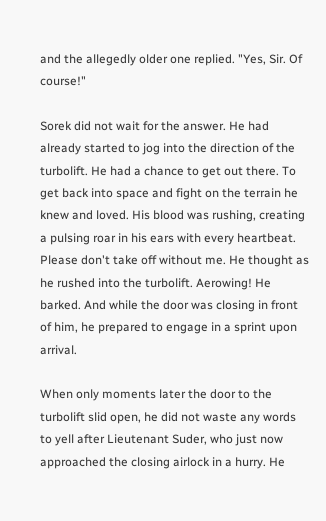and the allegedly older one replied. "Yes, Sir. Of course!"

Sorek did not wait for the answer. He had already started to jog into the direction of the turbolift. He had a chance to get out there. To get back into space and fight on the terrain he knew and loved. His blood was rushing, creating a pulsing roar in his ears with every heartbeat. Please don't take off without me. He thought as he rushed into the turbolift. Aerowing! He barked. And while the door was closing in front of him, he prepared to engage in a sprint upon arrival.

When only moments later the door to the turbolift slid open, he did not waste any words to yell after Lieutenant Suder, who just now approached the closing airlock in a hurry. He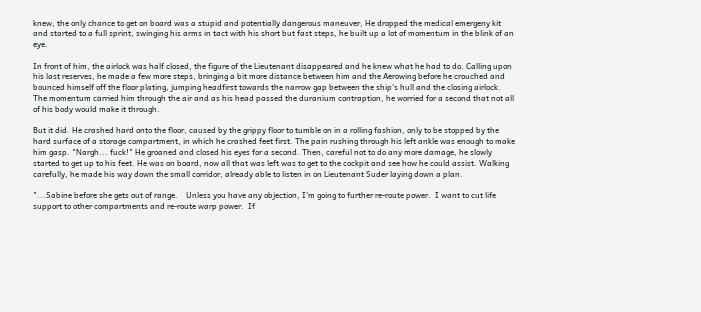knew, the only chance to get on board was a stupid and potentially dangerous maneuver, He dropped the medical emergeny kit and started to a full sprint, swinging his arms in tact with his short but fast steps, he built up a lot of momentum in the blink of an eye.

In front of him, the airlock was half closed, the figure of the Lieutenant disappeared and he knew what he had to do. Calling upon his last reserves, he made a few more steps, bringing a bit more distance between him and the Aerowing before he crouched and bounced himself off the floor plating, jumping headfirst towards the narrow gap between the ship's hull and the closing airlock. The momentum carried him through the air and as his head passed the duranium contraption, he worried for a second that not all of his body would make it through.

But it did. He crashed hard onto the floor, caused by the grippy floor to tumble on in a rolling fashion, only to be stopped by the hard surface of a storage compartment, in which he crashed feet first. The pain rushing through his left ankle was enough to make him gasp. "Nargh... fuck!" He groaned and closed his eyes for a second. Then, careful not to do any more damage, he slowly started to get up to his feet. He was on board, now all that was left was to get to the cockpit and see how he could assist. Walking carefully, he made his way down the small corridor, already able to listen in on Lieutenant Suder laying down a plan.

"...Sabine before she gets out of range.    Unless you have any objection, I'm going to further re-route power.  I want to cut life support to other compartments and re-route warp power.  If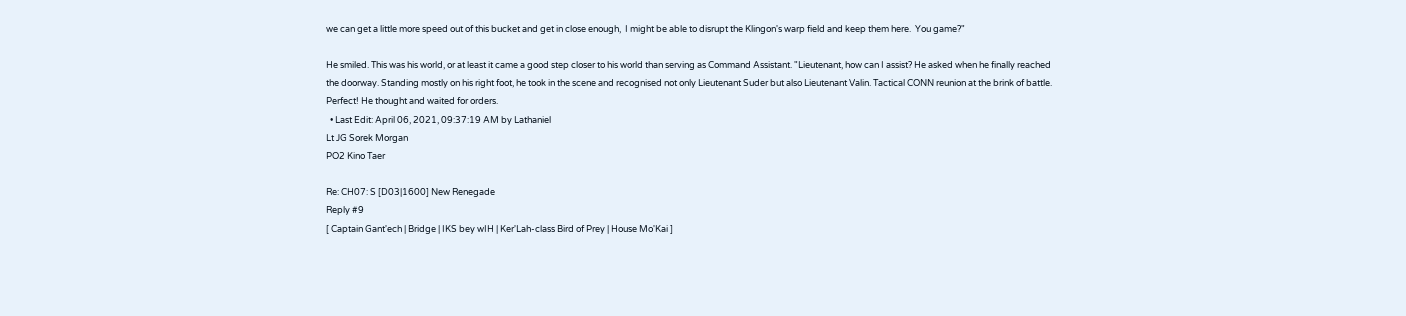we can get a little more speed out of this bucket and get in close enough,  I might be able to disrupt the Klingon's warp field and keep them here.  You game?"

He smiled. This was his world, or at least it came a good step closer to his world than serving as Command Assistant. "Lieutenant, how can I assist? He asked when he finally reached the doorway. Standing mostly on his right foot, he took in the scene and recognised not only Lieutenant Suder but also Lieutenant Valin. Tactical CONN reunion at the brink of battle. Perfect! He thought and waited for orders.
  • Last Edit: April 06, 2021, 09:37:19 AM by Lathaniel
Lt JG Sorek Morgan
PO2 Kino Taer

Re: CH07: S [D03|1600] New Renegade
Reply #9
[ Captain Gant'ech | Bridge | IKS bey wIH | Ker'Lah-class Bird of Prey | House Mo'Kai ]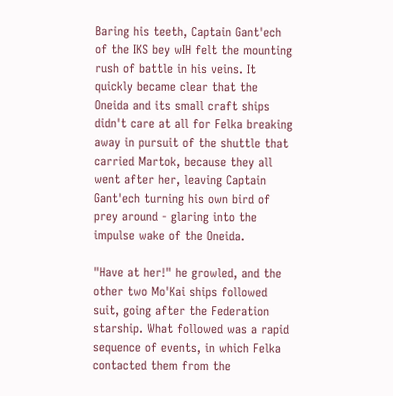Baring his teeth, Captain Gant'ech of the IKS bey wIH felt the mounting rush of battle in his veins. It quickly became clear that the Oneida and its small craft ships didn't care at all for Felka breaking away in pursuit of the shuttle that carried Martok, because they all went after her, leaving Captain Gant'ech turning his own bird of prey around - glaring into the impulse wake of the Oneida.

"Have at her!" he growled, and the other two Mo'Kai ships followed suit, going after the Federation starship. What followed was a rapid sequence of events, in which Felka contacted them from the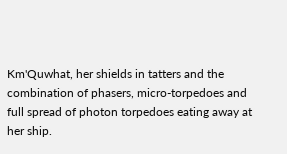Km'Quwhat, her shields in tatters and the combination of phasers, micro-torpedoes and full spread of photon torpedoes eating away at her ship.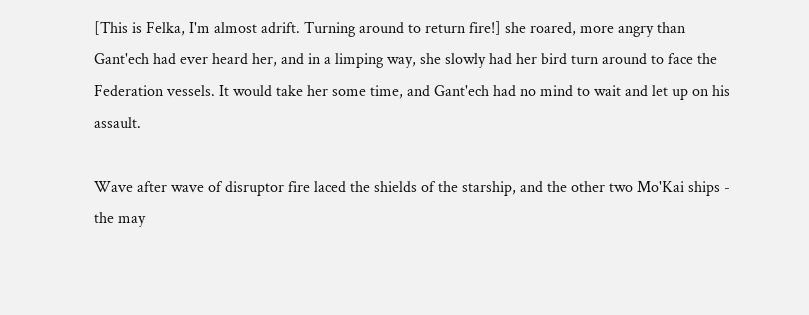[This is Felka, I'm almost adrift. Turning around to return fire!] she roared, more angry than Gant'ech had ever heard her, and in a limping way, she slowly had her bird turn around to face the Federation vessels. It would take her some time, and Gant'ech had no mind to wait and let up on his assault.

Wave after wave of disruptor fire laced the shields of the starship, and the other two Mo'Kai ships - the may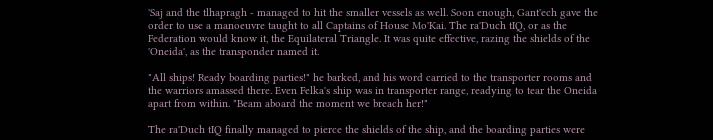'Saj and the tlhapragh - managed to hit the smaller vessels as well. Soon enough, Gant'ech gave the order to use a manoeuvre taught to all Captains of House Mo'Kai. The ra'Duch tIQ, or as the Federation would know it, the Equilateral Triangle. It was quite effective, razing the shields of the 'Oneida', as the transponder named it.

"All ships! Ready boarding parties!" he barked, and his word carried to the transporter rooms and the warriors amassed there. Even Felka's ship was in transporter range, readying to tear the Oneida apart from within. "Beam aboard the moment we breach her!"

The ra'Duch tIQ finally managed to pierce the shields of the ship, and the boarding parties were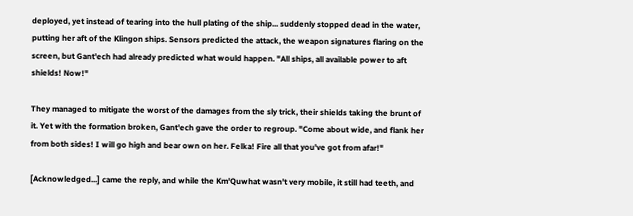deployed, yet instead of tearing into the hull plating of the ship... suddenly stopped dead in the water, putting her aft of the Klingon ships. Sensors predicted the attack, the weapon signatures flaring on the screen, but Gant'ech had already predicted what would happen. "All ships, all available power to aft shields! Now!"

They managed to mitigate the worst of the damages from the sly trick, their shields taking the brunt of it. Yet with the formation broken, Gant'ech gave the order to regroup. "Come about wide, and flank her from both sides! I will go high and bear own on her. Felka! Fire all that you've got from afar!"

[Acknowledged...] came the reply, and while the Km'Quwhat wasn't very mobile, it still had teeth, and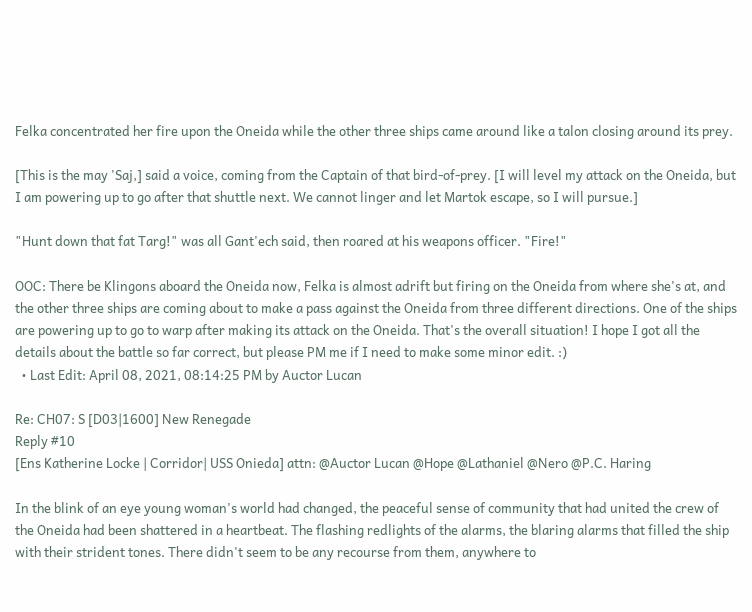Felka concentrated her fire upon the Oneida while the other three ships came around like a talon closing around its prey.

[This is the may 'Saj,] said a voice, coming from the Captain of that bird-of-prey. [I will level my attack on the Oneida, but I am powering up to go after that shuttle next. We cannot linger and let Martok escape, so I will pursue.]

"Hunt down that fat Targ!" was all Gant'ech said, then roared at his weapons officer. "Fire!"

OOC: There be Klingons aboard the Oneida now, Felka is almost adrift but firing on the Oneida from where she's at, and the other three ships are coming about to make a pass against the Oneida from three different directions. One of the ships are powering up to go to warp after making its attack on the Oneida. That's the overall situation! I hope I got all the details about the battle so far correct, but please PM me if I need to make some minor edit. :)
  • Last Edit: April 08, 2021, 08:14:25 PM by Auctor Lucan

Re: CH07: S [D03|1600] New Renegade
Reply #10
[Ens Katherine Locke | Corridor| USS Onieda] attn: @Auctor Lucan @Hope @Lathaniel @Nero @P.C. Haring

In the blink of an eye young woman's world had changed, the peaceful sense of community that had united the crew of the Oneida had been shattered in a heartbeat. The flashing redlights of the alarms, the blaring alarms that filled the ship with their strident tones. There didn't seem to be any recourse from them, anywhere to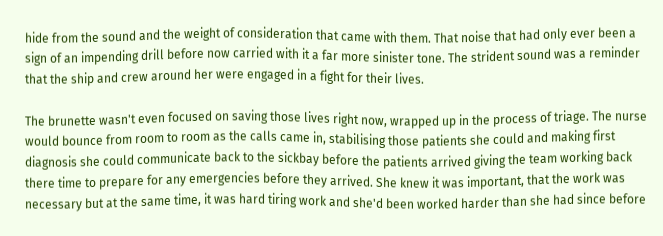hide from the sound and the weight of consideration that came with them. That noise that had only ever been a sign of an impending drill before now carried with it a far more sinister tone. The strident sound was a reminder that the ship and crew around her were engaged in a fight for their lives.

The brunette wasn't even focused on saving those lives right now, wrapped up in the process of triage. The nurse would bounce from room to room as the calls came in, stabilising those patients she could and making first diagnosis she could communicate back to the sickbay before the patients arrived giving the team working back there time to prepare for any emergencies before they arrived. She knew it was important, that the work was necessary but at the same time, it was hard tiring work and she'd been worked harder than she had since before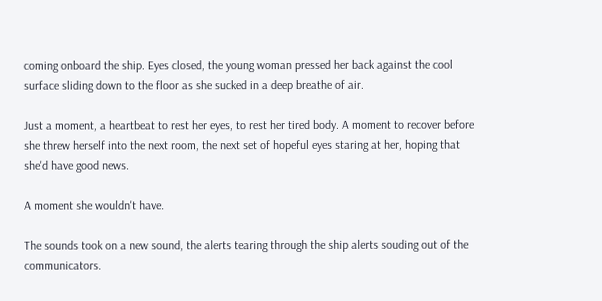coming onboard the ship. Eyes closed, the young woman pressed her back against the cool surface sliding down to the floor as she sucked in a deep breathe of air.

Just a moment, a heartbeat to rest her eyes, to rest her tired body. A moment to recover before she threw herself into the next room, the next set of hopeful eyes staring at her, hoping that she'd have good news.

A moment she wouldn't have.

The sounds took on a new sound, the alerts tearing through the ship alerts souding out of the communicators.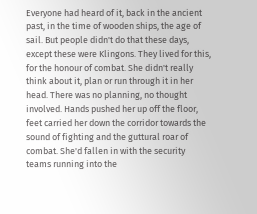Everyone had heard of it, back in the ancient past, in the time of wooden ships, the age of sail. But people didn't do that these days, except these were Klingons. They lived for this, for the honour of combat. She didn't really think about it, plan or run through it in her head. There was no planning, no thought involved. Hands pushed her up off the floor, feet carried her down the corridor towards the sound of fighting and the guttural roar of combat. She'd fallen in with the security teams running into the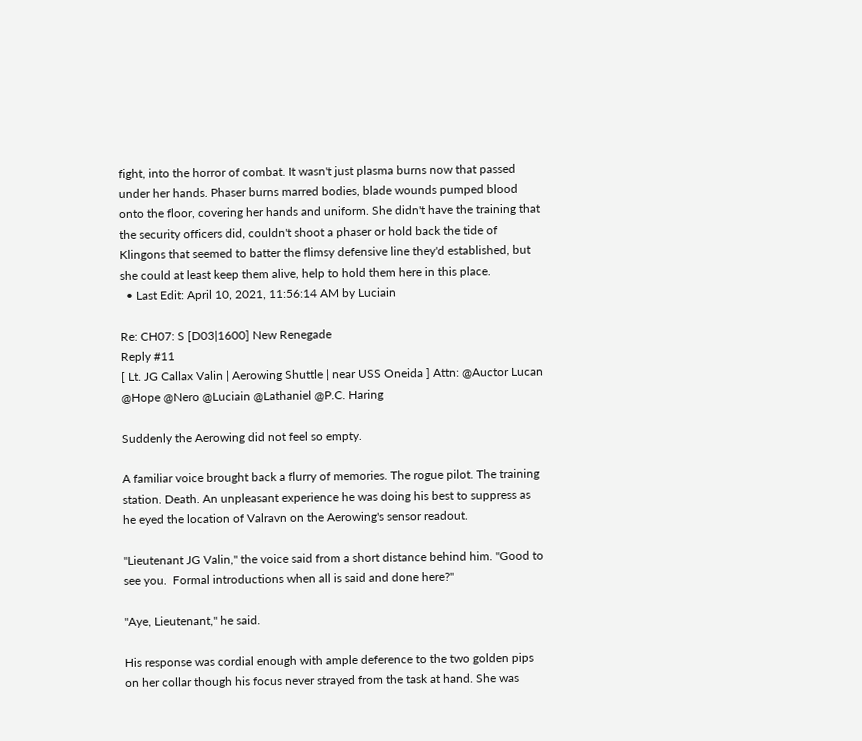fight, into the horror of combat. It wasn't just plasma burns now that passed under her hands. Phaser burns marred bodies, blade wounds pumped blood onto the floor, covering her hands and uniform. She didn't have the training that the security officers did, couldn't shoot a phaser or hold back the tide of Klingons that seemed to batter the flimsy defensive line they'd established, but she could at least keep them alive, help to hold them here in this place.
  • Last Edit: April 10, 2021, 11:56:14 AM by Luciain

Re: CH07: S [D03|1600] New Renegade
Reply #11
[ Lt. JG Callax Valin | Aerowing Shuttle | near USS Oneida ] Attn: @Auctor Lucan @Hope @Nero @Luciain @Lathaniel @P.C. Haring

Suddenly the Aerowing did not feel so empty.

A familiar voice brought back a flurry of memories. The rogue pilot. The training station. Death. An unpleasant experience he was doing his best to suppress as he eyed the location of Valravn on the Aerowing's sensor readout.

"Lieutenant JG Valin," the voice said from a short distance behind him. "Good to see you.  Formal introductions when all is said and done here?"

"Aye, Lieutenant," he said.

His response was cordial enough with ample deference to the two golden pips on her collar though his focus never strayed from the task at hand. She was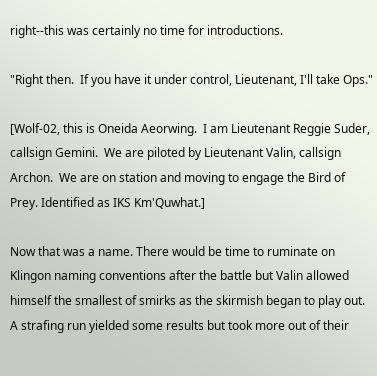right--this was certainly no time for introductions.

"Right then.  If you have it under control, Lieutenant, I'll take Ops."

[Wolf-02, this is Oneida Aeorwing.  I am Lieutenant Reggie Suder, callsign Gemini.  We are piloted by Lieutenant Valin, callsign Archon.  We are on station and moving to engage the Bird of Prey. Identified as IKS Km'Quwhat.]

Now that was a name. There would be time to ruminate on Klingon naming conventions after the battle but Valin allowed himself the smallest of smirks as the skirmish began to play out. A strafing run yielded some results but took more out of their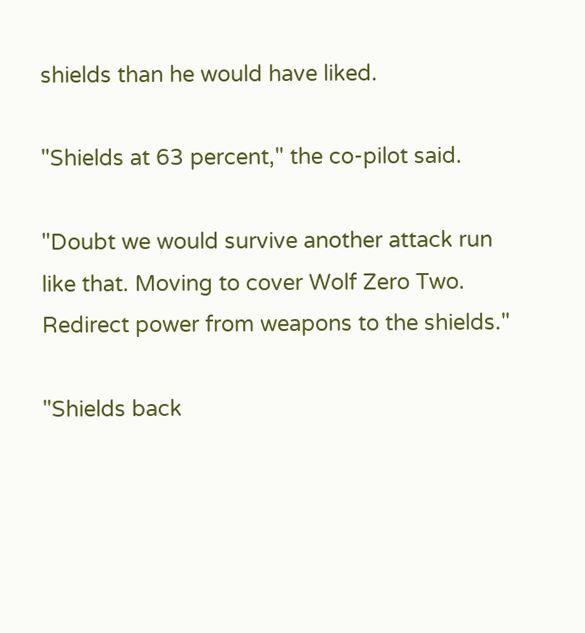shields than he would have liked.

"Shields at 63 percent," the co-pilot said.

"Doubt we would survive another attack run like that. Moving to cover Wolf Zero Two. Redirect power from weapons to the shields."

"Shields back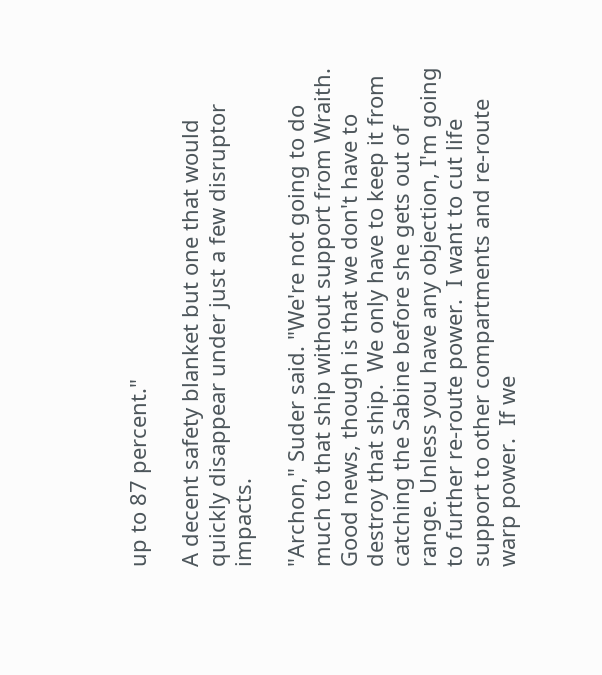up to 87 percent."

A decent safety blanket but one that would quickly disappear under just a few disruptor impacts.

"Archon," Suder said. "We're not going to do much to that ship without support from Wraith.  Good news, though is that we don't have to destroy that ship.  We only have to keep it from catching the Sabine before she gets out of range. Unless you have any objection, I'm going to further re-route power.  I want to cut life support to other compartments and re-route warp power.  If we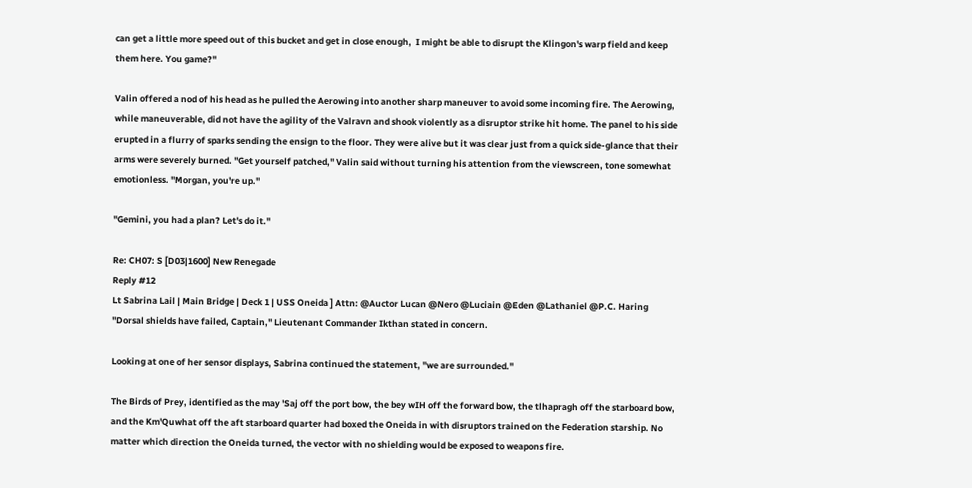can get a little more speed out of this bucket and get in close enough,  I might be able to disrupt the Klingon's warp field and keep them here. You game?"

Valin offered a nod of his head as he pulled the Aerowing into another sharp maneuver to avoid some incoming fire. The Aerowing, while maneuverable, did not have the agility of the Valravn and shook violently as a disruptor strike hit home. The panel to his side erupted in a flurry of sparks sending the ensign to the floor. They were alive but it was clear just from a quick side-glance that their arms were severely burned. "Get yourself patched," Valin said without turning his attention from the viewscreen, tone somewhat emotionless. "Morgan, you're up."

"Gemini, you had a plan? Let's do it."

Re: CH07: S [D03|1600] New Renegade
Reply #12
Lt Sabrina Lail | Main Bridge | Deck 1 | USS Oneida ] Attn: @Auctor Lucan @Nero @Luciain @Eden @Lathaniel @P.C. Haring
"Dorsal shields have failed, Captain," Lieutenant Commander Ikthan stated in concern.

Looking at one of her sensor displays, Sabrina continued the statement, "we are surrounded."

The Birds of Prey, identified as the may 'Saj off the port bow, the bey wIH off the forward bow, the tlhapragh off the starboard bow, and the Km'Quwhat off the aft starboard quarter had boxed the Oneida in with disruptors trained on the Federation starship. No matter which direction the Oneida turned, the vector with no shielding would be exposed to weapons fire.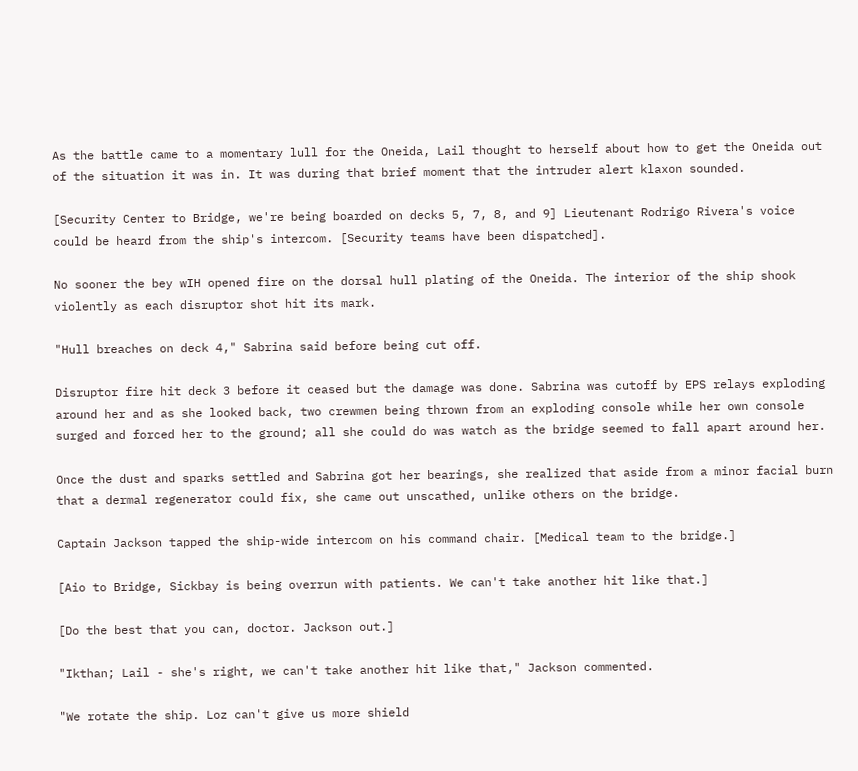As the battle came to a momentary lull for the Oneida, Lail thought to herself about how to get the Oneida out of the situation it was in. It was during that brief moment that the intruder alert klaxon sounded.

[Security Center to Bridge, we're being boarded on decks 5, 7, 8, and 9] Lieutenant Rodrigo Rivera's voice could be heard from the ship's intercom. [Security teams have been dispatched].

No sooner the bey wIH opened fire on the dorsal hull plating of the Oneida. The interior of the ship shook violently as each disruptor shot hit its mark.

"Hull breaches on deck 4," Sabrina said before being cut off.

Disruptor fire hit deck 3 before it ceased but the damage was done. Sabrina was cutoff by EPS relays exploding around her and as she looked back, two crewmen being thrown from an exploding console while her own console surged and forced her to the ground; all she could do was watch as the bridge seemed to fall apart around her.

Once the dust and sparks settled and Sabrina got her bearings, she realized that aside from a minor facial burn that a dermal regenerator could fix, she came out unscathed, unlike others on the bridge.

Captain Jackson tapped the ship-wide intercom on his command chair. [Medical team to the bridge.]

[Aio to Bridge, Sickbay is being overrun with patients. We can't take another hit like that.]

[Do the best that you can, doctor. Jackson out.]

"Ikthan; Lail - she's right, we can't take another hit like that," Jackson commented.

"We rotate the ship. Loz can't give us more shield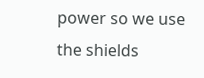power so we use the shields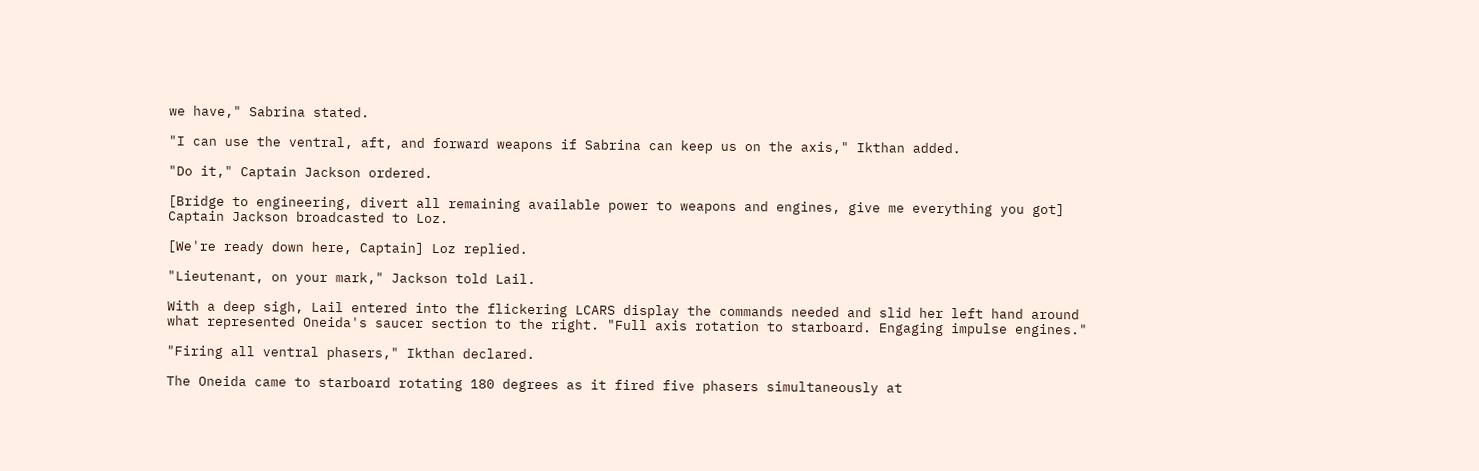we have," Sabrina stated.

"I can use the ventral, aft, and forward weapons if Sabrina can keep us on the axis," Ikthan added.

"Do it," Captain Jackson ordered.

[Bridge to engineering, divert all remaining available power to weapons and engines, give me everything you got] Captain Jackson broadcasted to Loz.

[We're ready down here, Captain] Loz replied.

"Lieutenant, on your mark," Jackson told Lail.

With a deep sigh, Lail entered into the flickering LCARS display the commands needed and slid her left hand around what represented Oneida's saucer section to the right. "Full axis rotation to starboard. Engaging impulse engines."

"Firing all ventral phasers," Ikthan declared.

The Oneida came to starboard rotating 180 degrees as it fired five phasers simultaneously at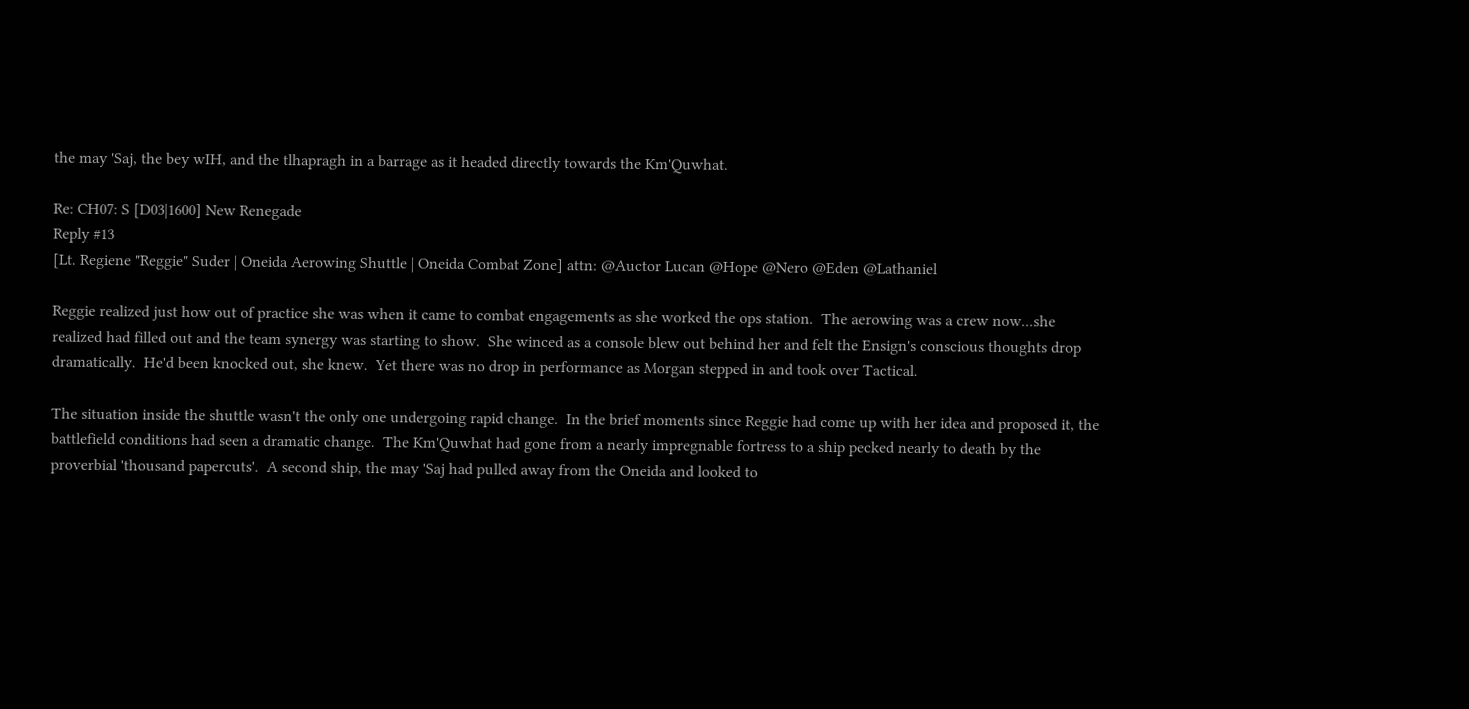the may 'Saj, the bey wIH, and the tlhapragh in a barrage as it headed directly towards the Km'Quwhat.

Re: CH07: S [D03|1600] New Renegade
Reply #13
[Lt. Regiene "Reggie" Suder | Oneida Aerowing Shuttle | Oneida Combat Zone] attn: @Auctor Lucan @Hope @Nero @Eden @Lathaniel

Reggie realized just how out of practice she was when it came to combat engagements as she worked the ops station.  The aerowing was a crew now...she realized had filled out and the team synergy was starting to show.  She winced as a console blew out behind her and felt the Ensign's conscious thoughts drop dramatically.  He'd been knocked out, she knew.  Yet there was no drop in performance as Morgan stepped in and took over Tactical.

The situation inside the shuttle wasn't the only one undergoing rapid change.  In the brief moments since Reggie had come up with her idea and proposed it, the battlefield conditions had seen a dramatic change.  The Km'Quwhat had gone from a nearly impregnable fortress to a ship pecked nearly to death by the proverbial 'thousand papercuts'.  A second ship, the may 'Saj had pulled away from the Oneida and looked to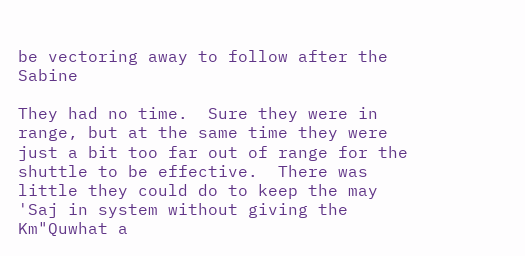be vectoring away to follow after the Sabine

They had no time.  Sure they were in range, but at the same time they were just a bit too far out of range for the shuttle to be effective.  There was little they could do to keep the may 'Saj in system without giving the Km"Quwhat a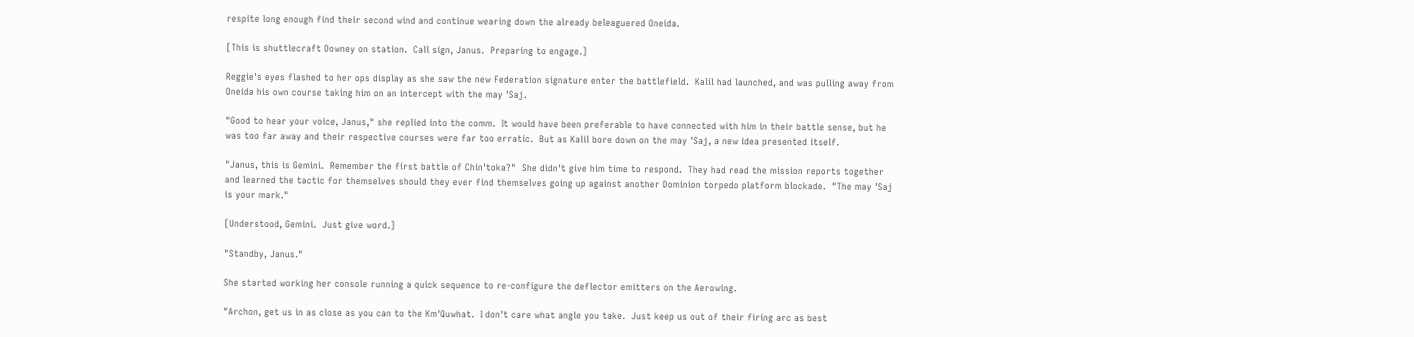respite long enough find their second wind and continue wearing down the already beleaguered Oneida.

[This is shuttlecraft Downey on station.  Call sign, Janus.  Preparing to engage.]

Reggie's eyes flashed to her ops display as she saw the new Federation signature enter the battlefield.  Kalil had launched, and was pulling away from Oneida his own course taking him on an intercept with the may 'Saj.

"Good to hear your voice, Janus," she replied into the comm.  It would have been preferable to have connected with him in their battle sense, but he was too far away and their respective courses were far too erratic.  But as Kalil bore down on the may 'Saj, a new idea presented itself.

"Janus, this is Gemini.  Remember the first battle of Chin'toka?"  She didn't give him time to respond.  They had read the mission reports together and learned the tactic for themselves should they ever find themselves going up against another Dominion torpedo platform blockade.  "The may 'Saj is your mark."

[Understood, Gemini.  Just give word.]

"Standby, Janus."

She started working her console running a quick sequence to re-configure the deflector emitters on the Aerowing.

"Archon, get us in as close as you can to the Km'Quwhat.  I don't care what angle you take.  Just keep us out of their firing arc as best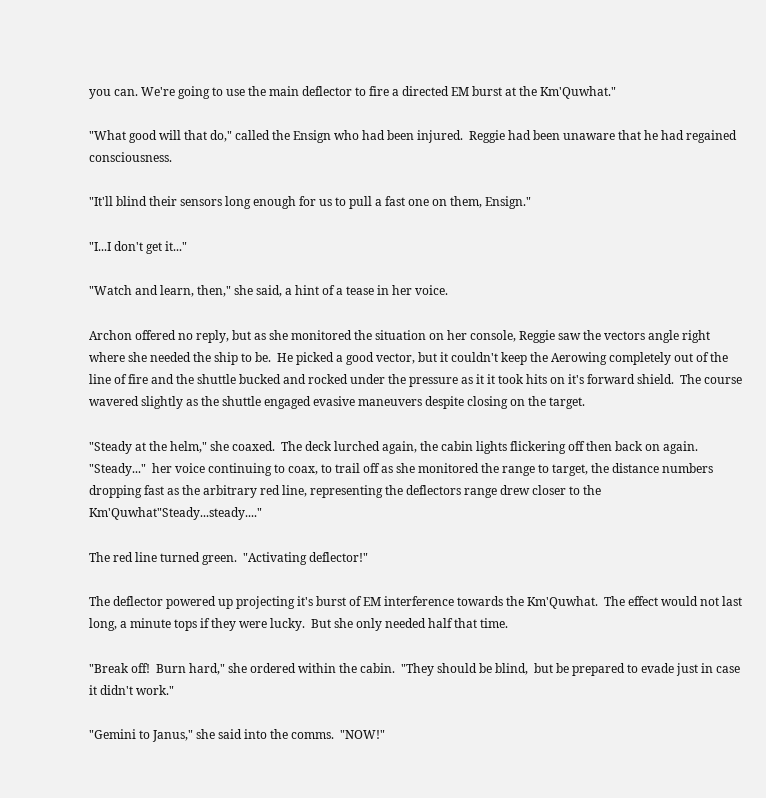you can. We're going to use the main deflector to fire a directed EM burst at the Km'Quwhat."

"What good will that do," called the Ensign who had been injured.  Reggie had been unaware that he had regained consciousness.

"It'll blind their sensors long enough for us to pull a fast one on them, Ensign."

"I...I don't get it..."

"Watch and learn, then," she said, a hint of a tease in her voice.

Archon offered no reply, but as she monitored the situation on her console, Reggie saw the vectors angle right where she needed the ship to be.  He picked a good vector, but it couldn't keep the Aerowing completely out of the line of fire and the shuttle bucked and rocked under the pressure as it it took hits on it's forward shield.  The course wavered slightly as the shuttle engaged evasive maneuvers despite closing on the target.

"Steady at the helm," she coaxed.  The deck lurched again, the cabin lights flickering off then back on again.  "Steady..."  her voice continuing to coax, to trail off as she monitored the range to target, the distance numbers dropping fast as the arbitrary red line, representing the deflectors range drew closer to the Km'Quwhat"Steady...steady...."

The red line turned green.  "Activating deflector!"

The deflector powered up projecting it's burst of EM interference towards the Km'Quwhat.  The effect would not last long, a minute tops if they were lucky.  But she only needed half that time.

"Break off!  Burn hard," she ordered within the cabin.  "They should be blind,  but be prepared to evade just in case it didn't work."

"Gemini to Janus," she said into the comms.  "NOW!"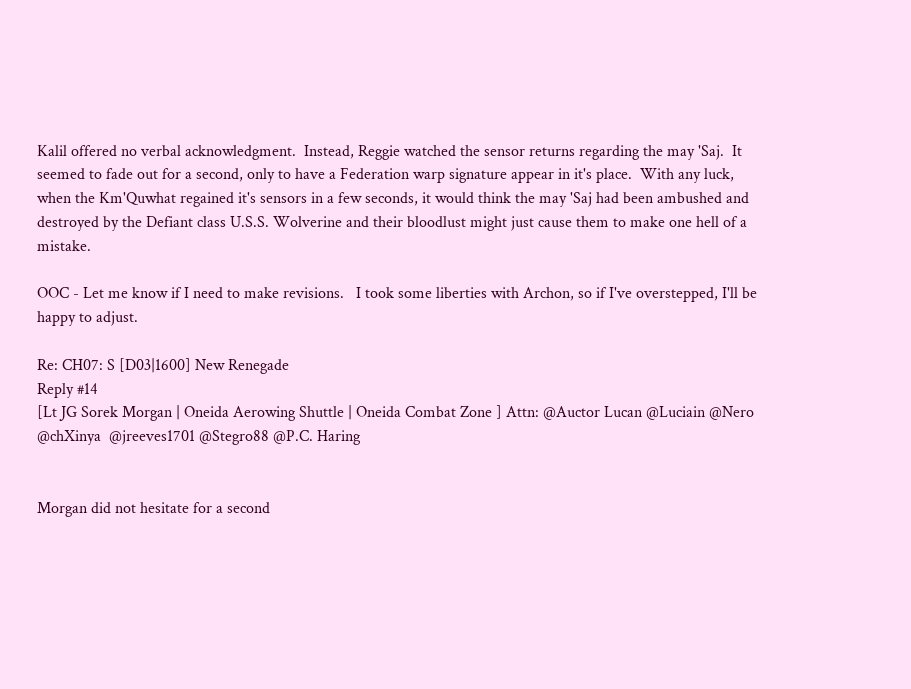Kalil offered no verbal acknowledgment.  Instead, Reggie watched the sensor returns regarding the may 'Saj.  It seemed to fade out for a second, only to have a Federation warp signature appear in it's place.  With any luck, when the Km'Quwhat regained it's sensors in a few seconds, it would think the may 'Saj had been ambushed and destroyed by the Defiant class U.S.S. Wolverine and their bloodlust might just cause them to make one hell of a mistake.

OOC - Let me know if I need to make revisions.   I took some liberties with Archon, so if I've overstepped, I'll be happy to adjust.

Re: CH07: S [D03|1600] New Renegade
Reply #14
[Lt JG Sorek Morgan | Oneida Aerowing Shuttle | Oneida Combat Zone ] Attn: @Auctor Lucan @Luciain @Nero @chXinya  @jreeves1701 @Stegro88 @P.C. Haring


Morgan did not hesitate for a second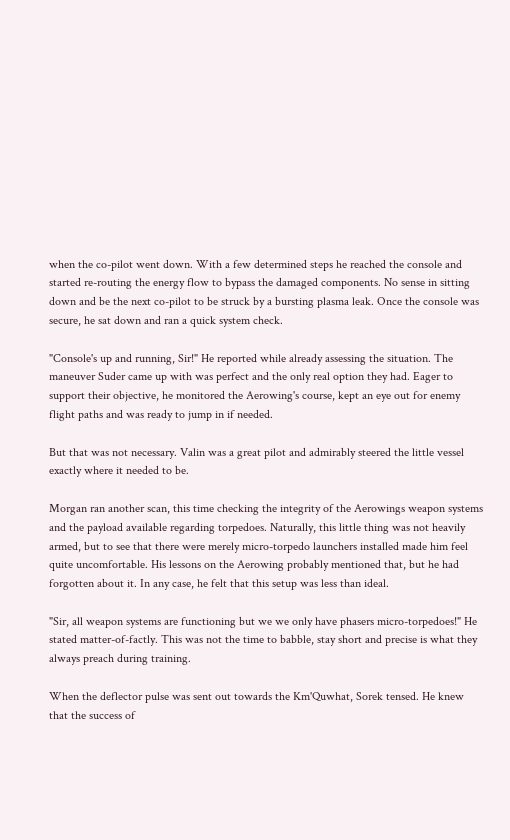when the co-pilot went down. With a few determined steps he reached the console and started re-routing the energy flow to bypass the damaged components. No sense in sitting down and be the next co-pilot to be struck by a bursting plasma leak. Once the console was secure, he sat down and ran a quick system check.

"Console's up and running, Sir!" He reported while already assessing the situation. The maneuver Suder came up with was perfect and the only real option they had. Eager to support their objective, he monitored the Aerowing's course, kept an eye out for enemy flight paths and was ready to jump in if needed.

But that was not necessary. Valin was a great pilot and admirably steered the little vessel exactly where it needed to be.

Morgan ran another scan, this time checking the integrity of the Aerowings weapon systems and the payload available regarding torpedoes. Naturally, this little thing was not heavily armed, but to see that there were merely micro-torpedo launchers installed made him feel quite uncomfortable. His lessons on the Aerowing probably mentioned that, but he had forgotten about it. In any case, he felt that this setup was less than ideal.

"Sir, all weapon systems are functioning but we we only have phasers micro-torpedoes!" He stated matter-of-factly. This was not the time to babble, stay short and precise is what they always preach during training.

When the deflector pulse was sent out towards the Km'Quwhat, Sorek tensed. He knew that the success of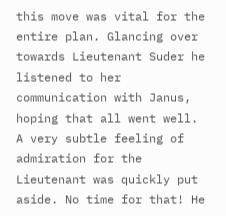this move was vital for the entire plan. Glancing over towards Lieutenant Suder he listened to her communication with Janus, hoping that all went well. A very subtle feeling of admiration for the Lieutenant was quickly put aside. No time for that! He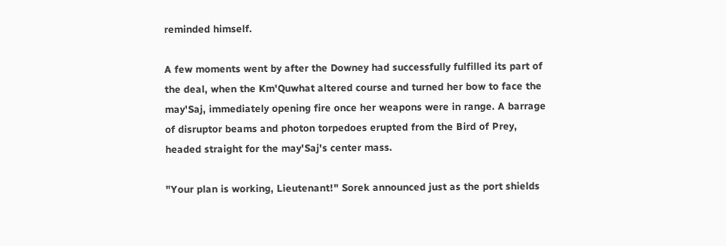reminded himself.

A few moments went by after the Downey had successfully fulfilled its part of the deal, when the Km'Quwhat altered course and turned her bow to face the may'Saj, immediately opening fire once her weapons were in range. A barrage of disruptor beams and photon torpedoes erupted from the Bird of Prey, headed straight for the may'Saj's center mass.

"Your plan is working, Lieutenant!" Sorek announced just as the port shields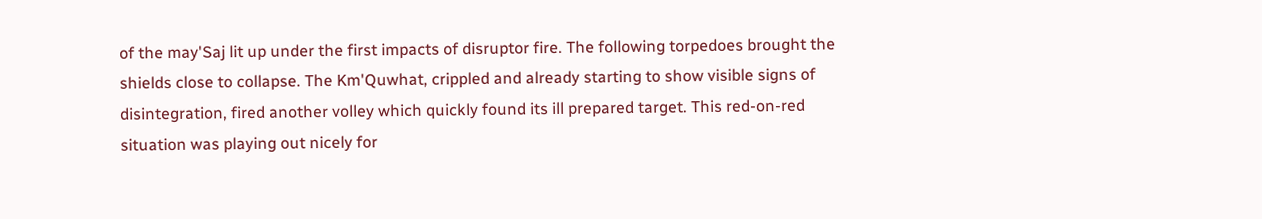of the may'Saj lit up under the first impacts of disruptor fire. The following torpedoes brought the shields close to collapse. The Km'Quwhat, crippled and already starting to show visible signs of disintegration, fired another volley which quickly found its ill prepared target. This red-on-red situation was playing out nicely for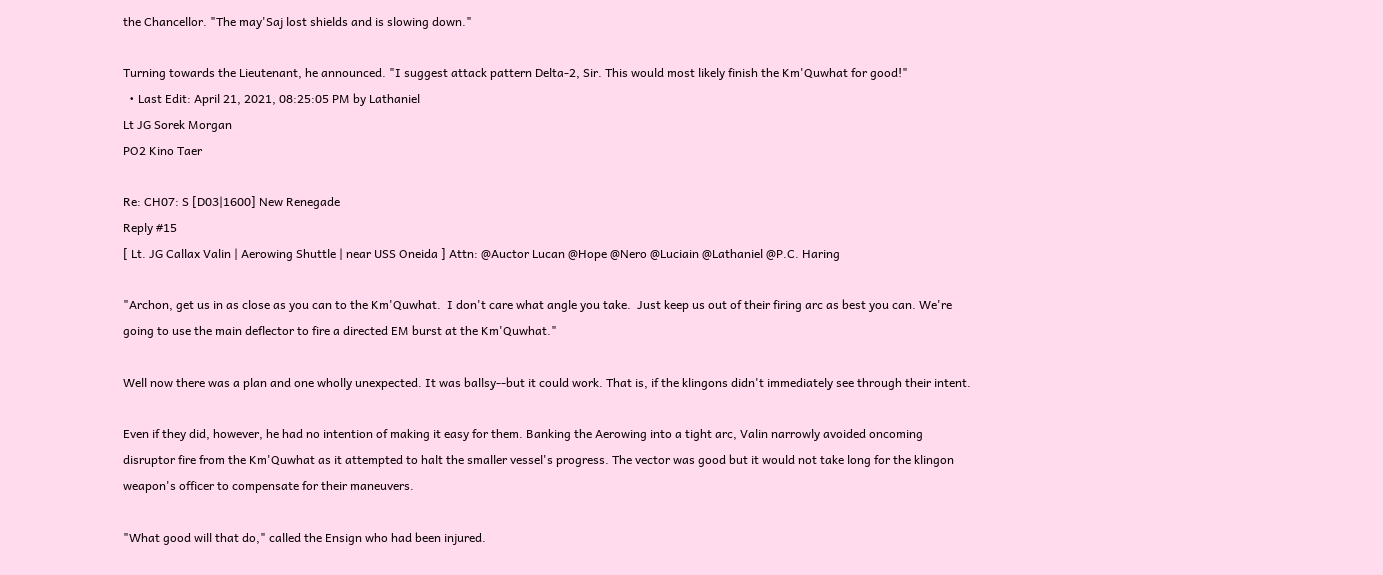the Chancellor. "The may'Saj lost shields and is slowing down."

Turning towards the Lieutenant, he announced. "I suggest attack pattern Delta-2, Sir. This would most likely finish the Km'Quwhat for good!"
  • Last Edit: April 21, 2021, 08:25:05 PM by Lathaniel
Lt JG Sorek Morgan
PO2 Kino Taer

Re: CH07: S [D03|1600] New Renegade
Reply #15
[ Lt. JG Callax Valin | Aerowing Shuttle | near USS Oneida ] Attn: @Auctor Lucan @Hope @Nero @Luciain @Lathaniel @P.C. Haring

"Archon, get us in as close as you can to the Km'Quwhat.  I don't care what angle you take.  Just keep us out of their firing arc as best you can. We're going to use the main deflector to fire a directed EM burst at the Km'Quwhat."

Well now there was a plan and one wholly unexpected. It was ballsy--but it could work. That is, if the klingons didn't immediately see through their intent.

Even if they did, however, he had no intention of making it easy for them. Banking the Aerowing into a tight arc, Valin narrowly avoided oncoming disruptor fire from the Km'Quwhat as it attempted to halt the smaller vessel's progress. The vector was good but it would not take long for the klingon weapon's officer to compensate for their maneuvers.

"What good will that do," called the Ensign who had been injured.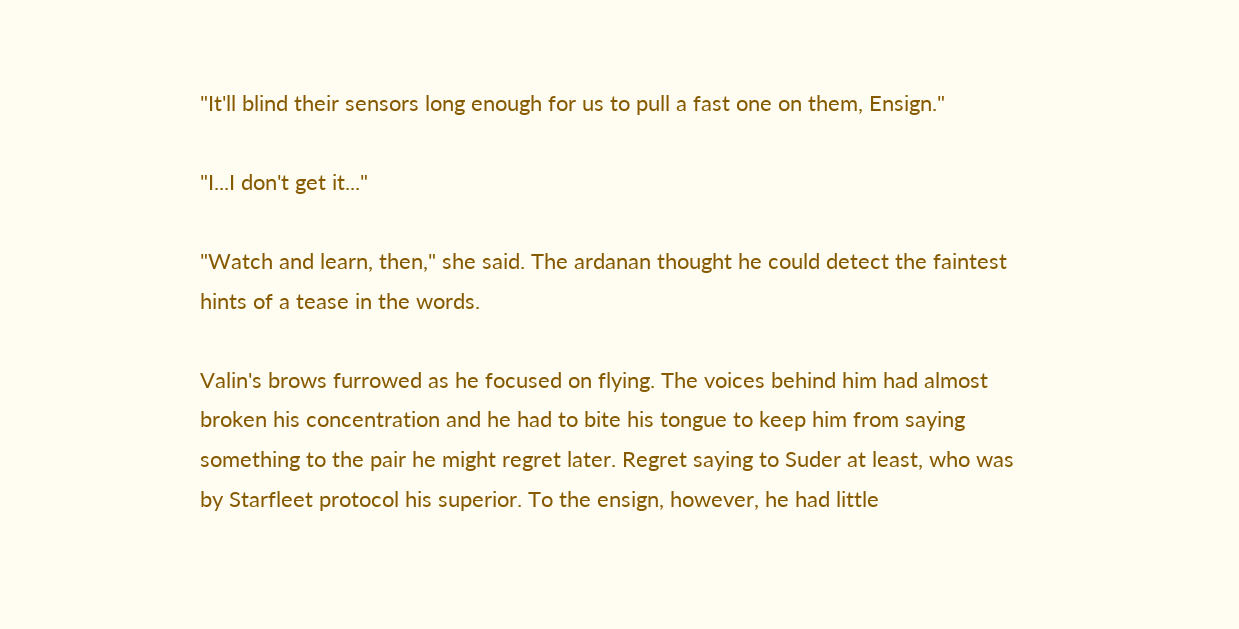"It'll blind their sensors long enough for us to pull a fast one on them, Ensign."

"I...I don't get it..."

"Watch and learn, then," she said. The ardanan thought he could detect the faintest hints of a tease in the words.

Valin's brows furrowed as he focused on flying. The voices behind him had almost broken his concentration and he had to bite his tongue to keep him from saying something to the pair he might regret later. Regret saying to Suder at least, who was by Starfleet protocol his superior. To the ensign, however, he had little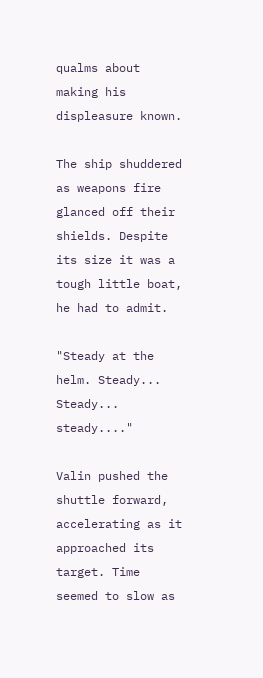qualms about making his displeasure known.

The ship shuddered as weapons fire glanced off their shields. Despite its size it was a tough little boat, he had to admit.

"Steady at the helm. Steady... Steady... steady...."

Valin pushed the shuttle forward, accelerating as it approached its target. Time seemed to slow as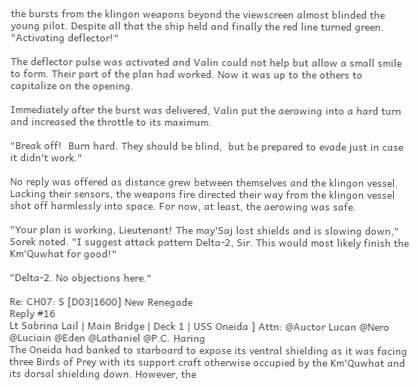the bursts from the klingon weapons beyond the viewscreen almost blinded the young pilot. Despite all that the ship held and finally the red line turned green.  "Activating deflector!"

The deflector pulse was activated and Valin could not help but allow a small smile to form. Their part of the plan had worked. Now it was up to the others to capitalize on the opening.

Immediately after the burst was delivered, Valin put the aerowing into a hard turn and increased the throttle to its maximum.

"Break off!  Burn hard. They should be blind,  but be prepared to evade just in case it didn't work."

No reply was offered as distance grew between themselves and the klingon vessel. Lacking their sensors, the weapons fire directed their way from the klingon vessel shot off harmlessly into space. For now, at least, the aerowing was safe.

"Your plan is working, Lieutenant! The may'Saj lost shields and is slowing down," Sorek noted. "I suggest attack pattern Delta-2, Sir. This would most likely finish the Km'Quwhat for good!"

"Delta-2. No objections here."

Re: CH07: S [D03|1600] New Renegade
Reply #16
Lt Sabrina Lail | Main Bridge | Deck 1 | USS Oneida ] Attn: @Auctor Lucan @Nero @Luciain @Eden @Lathaniel @P.C. Haring
The Oneida had banked to starboard to expose its ventral shielding as it was facing three Birds of Prey with its support craft otherwise occupied by the Km'Quwhat and its dorsal shielding down. However, the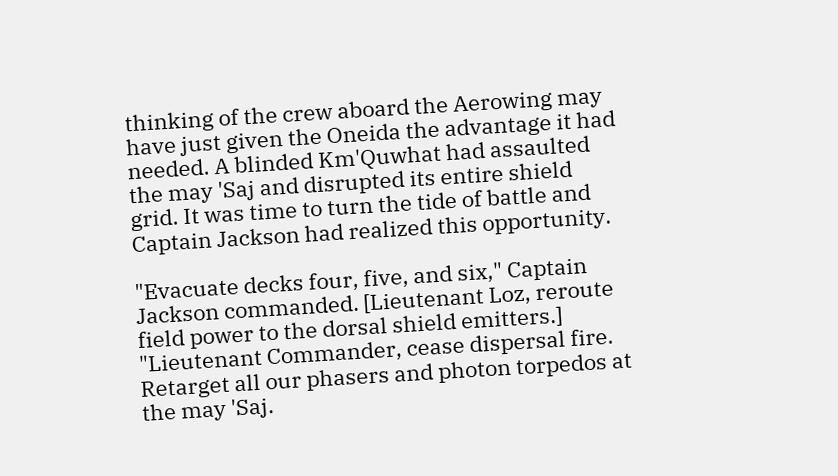thinking of the crew aboard the Aerowing may have just given the Oneida the advantage it had needed. A blinded Km'Quwhat had assaulted the may 'Saj and disrupted its entire shield grid. It was time to turn the tide of battle and Captain Jackson had realized this opportunity.

"Evacuate decks four, five, and six," Captain Jackson commanded. [Lieutenant Loz, reroute field power to the dorsal shield emitters.] "Lieutenant Commander, cease dispersal fire. Retarget all our phasers and photon torpedos at the may 'Saj.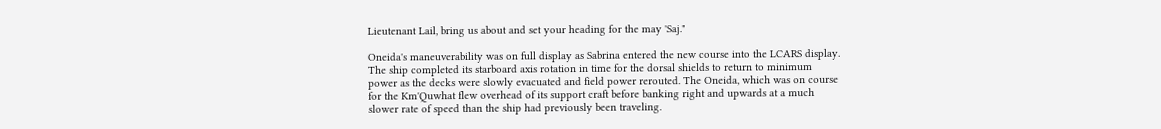Lieutenant Lail, bring us about and set your heading for the may 'Saj."

Oneida's maneuverability was on full display as Sabrina entered the new course into the LCARS display. The ship completed its starboard axis rotation in time for the dorsal shields to return to minimum power as the decks were slowly evacuated and field power rerouted. The Oneida, which was on course for the Km'Quwhat flew overhead of its support craft before banking right and upwards at a much slower rate of speed than the ship had previously been traveling.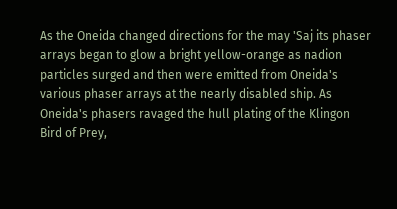As the Oneida changed directions for the may 'Saj its phaser arrays began to glow a bright yellow-orange as nadion particles surged and then were emitted from Oneida's various phaser arrays at the nearly disabled ship. As Oneida's phasers ravaged the hull plating of the Klingon Bird of Prey,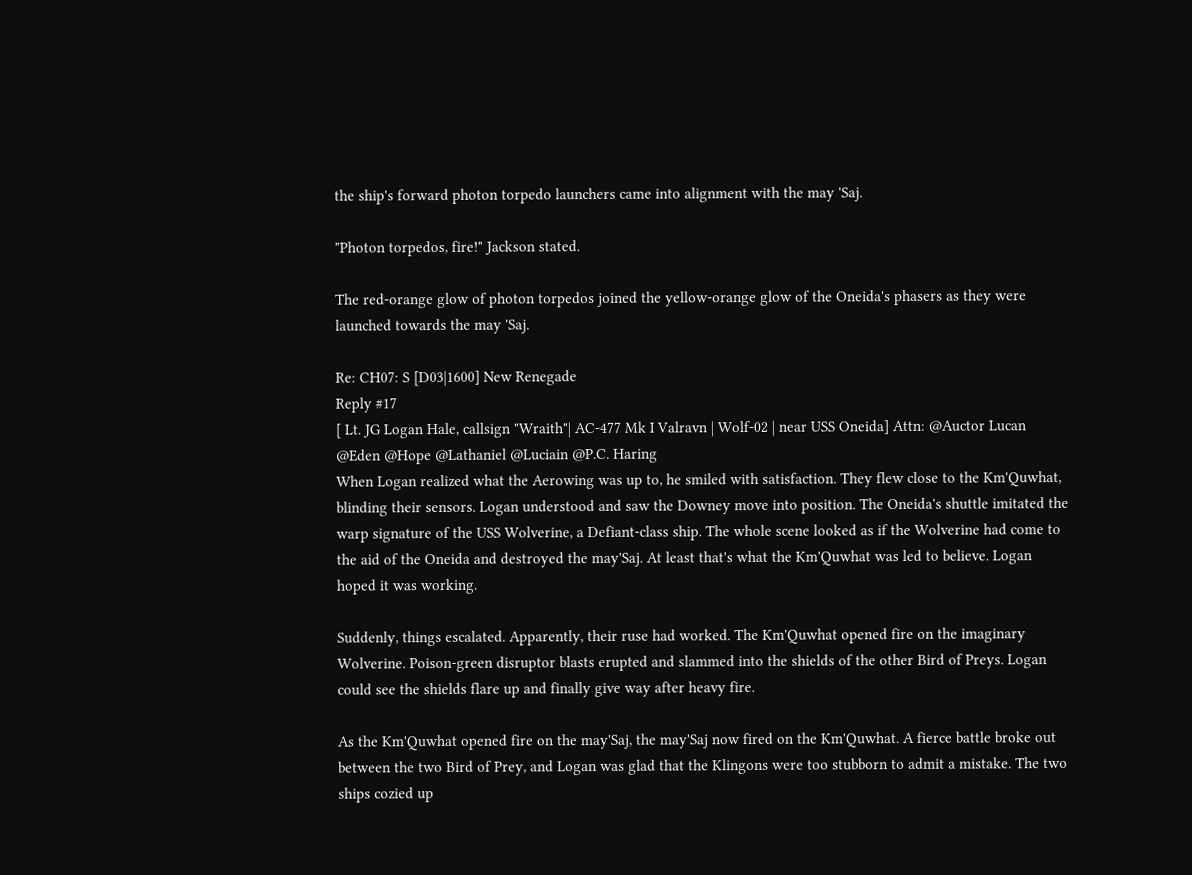the ship's forward photon torpedo launchers came into alignment with the may 'Saj.

"Photon torpedos, fire!" Jackson stated.

The red-orange glow of photon torpedos joined the yellow-orange glow of the Oneida's phasers as they were launched towards the may 'Saj.

Re: CH07: S [D03|1600] New Renegade
Reply #17
[ Lt. JG Logan Hale, callsign "Wraith"| AC-477 Mk I Valravn | Wolf-02 | near USS Oneida] Attn: @Auctor Lucan @Eden @Hope @Lathaniel @Luciain @P.C. Haring
When Logan realized what the Aerowing was up to, he smiled with satisfaction. They flew close to the Km'Quwhat, blinding their sensors. Logan understood and saw the Downey move into position. The Oneida's shuttle imitated the warp signature of the USS Wolverine, a Defiant-class ship. The whole scene looked as if the Wolverine had come to the aid of the Oneida and destroyed the may'Saj. At least that's what the Km'Quwhat was led to believe. Logan hoped it was working.

Suddenly, things escalated. Apparently, their ruse had worked. The Km'Quwhat opened fire on the imaginary Wolverine. Poison-green disruptor blasts erupted and slammed into the shields of the other Bird of Preys. Logan could see the shields flare up and finally give way after heavy fire.

As the Km'Quwhat opened fire on the may'Saj, the may'Saj now fired on the Km'Quwhat. A fierce battle broke out between the two Bird of Prey, and Logan was glad that the Klingons were too stubborn to admit a mistake. The two ships cozied up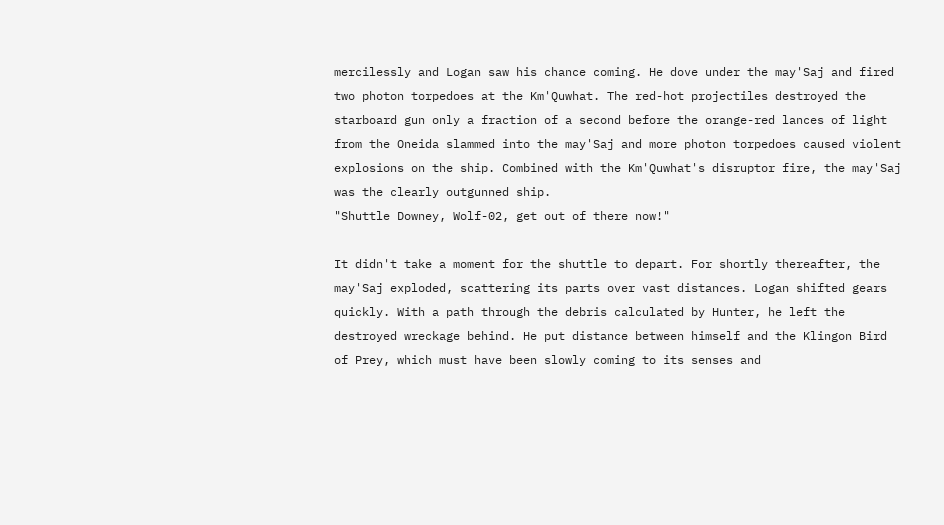mercilessly and Logan saw his chance coming. He dove under the may'Saj and fired two photon torpedoes at the Km'Quwhat. The red-hot projectiles destroyed the starboard gun only a fraction of a second before the orange-red lances of light from the Oneida slammed into the may'Saj and more photon torpedoes caused violent explosions on the ship. Combined with the Km'Quwhat's disruptor fire, the may'Saj was the clearly outgunned ship.
"Shuttle Downey, Wolf-02, get out of there now!"

It didn't take a moment for the shuttle to depart. For shortly thereafter, the may'Saj exploded, scattering its parts over vast distances. Logan shifted gears quickly. With a path through the debris calculated by Hunter, he left the destroyed wreckage behind. He put distance between himself and the Klingon Bird of Prey, which must have been slowly coming to its senses and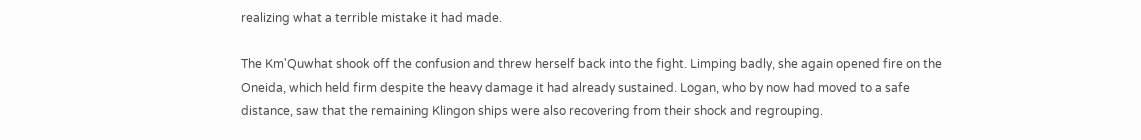realizing what a terrible mistake it had made.

The Km'Quwhat shook off the confusion and threw herself back into the fight. Limping badly, she again opened fire on the Oneida, which held firm despite the heavy damage it had already sustained. Logan, who by now had moved to a safe distance, saw that the remaining Klingon ships were also recovering from their shock and regrouping.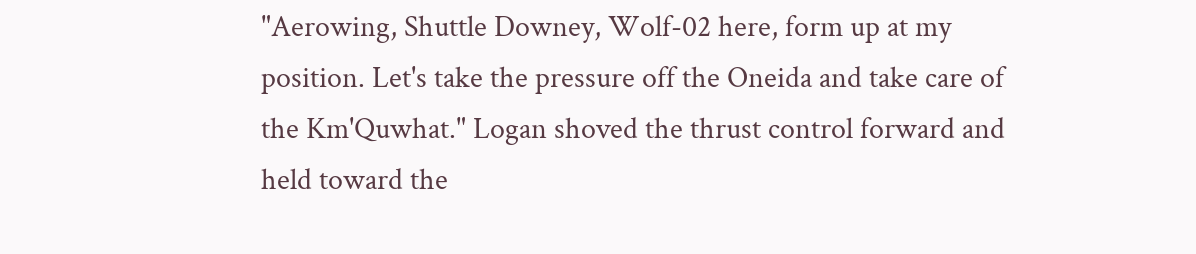"Aerowing, Shuttle Downey, Wolf-02 here, form up at my position. Let's take the pressure off the Oneida and take care of the Km'Quwhat." Logan shoved the thrust control forward and held toward the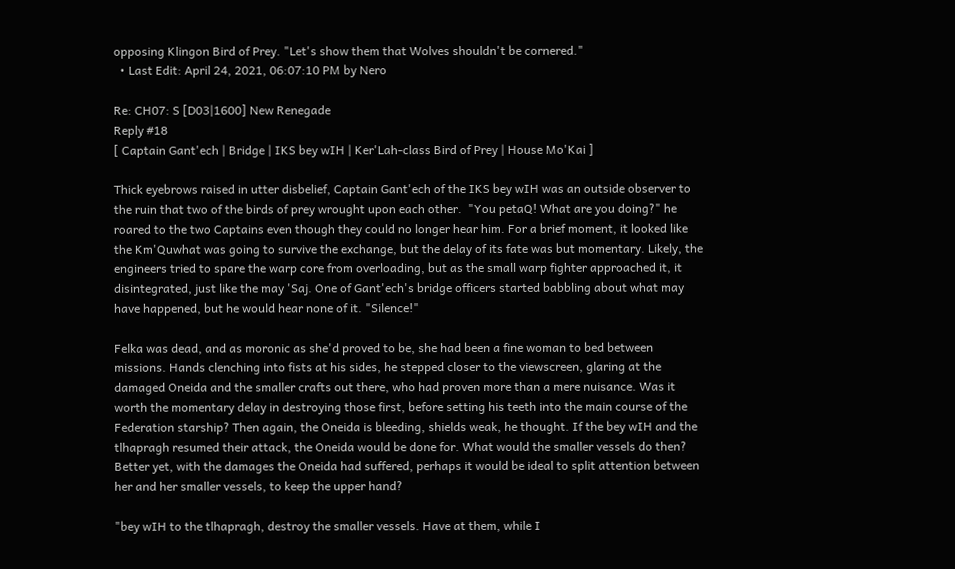opposing Klingon Bird of Prey. "Let's show them that Wolves shouldn't be cornered."
  • Last Edit: April 24, 2021, 06:07:10 PM by Nero

Re: CH07: S [D03|1600] New Renegade
Reply #18
[ Captain Gant'ech | Bridge | IKS bey wIH | Ker'Lah-class Bird of Prey | House Mo'Kai ]

Thick eyebrows raised in utter disbelief, Captain Gant'ech of the IKS bey wIH was an outside observer to the ruin that two of the birds of prey wrought upon each other.  "You petaQ! What are you doing?" he roared to the two Captains even though they could no longer hear him. For a brief moment, it looked like the Km'Quwhat was going to survive the exchange, but the delay of its fate was but momentary. Likely, the engineers tried to spare the warp core from overloading, but as the small warp fighter approached it, it disintegrated, just like the may 'Saj. One of Gant'ech's bridge officers started babbling about what may have happened, but he would hear none of it. "Silence!"

Felka was dead, and as moronic as she'd proved to be, she had been a fine woman to bed between missions. Hands clenching into fists at his sides, he stepped closer to the viewscreen, glaring at the damaged Oneida and the smaller crafts out there, who had proven more than a mere nuisance. Was it worth the momentary delay in destroying those first, before setting his teeth into the main course of the Federation starship? Then again, the Oneida is bleeding, shields weak, he thought. If the bey wIH and the tlhapragh resumed their attack, the Oneida would be done for. What would the smaller vessels do then? Better yet, with the damages the Oneida had suffered, perhaps it would be ideal to split attention between her and her smaller vessels, to keep the upper hand?

"bey wIH to the tlhapragh, destroy the smaller vessels. Have at them, while I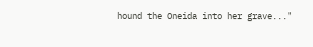hound the Oneida into her grave..."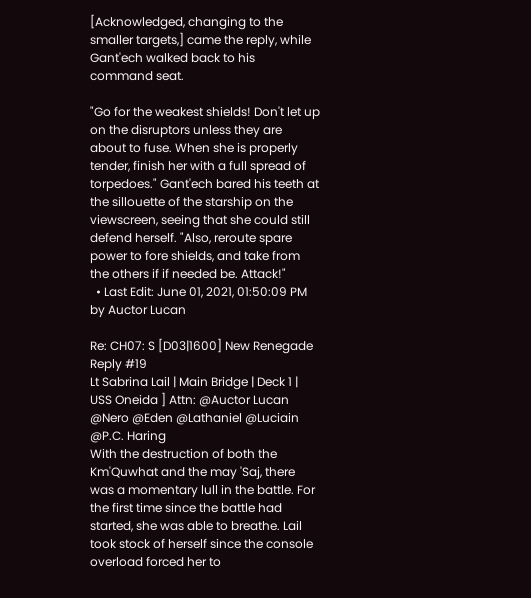[Acknowledged, changing to the smaller targets,] came the reply, while Gant'ech walked back to his command seat.

"Go for the weakest shields! Don't let up on the disruptors unless they are about to fuse. When she is properly tender, finish her with a full spread of torpedoes." Gant'ech bared his teeth at the sillouette of the starship on the viewscreen, seeing that she could still defend herself. "Also, reroute spare power to fore shields, and take from the others if if needed be. Attack!"
  • Last Edit: June 01, 2021, 01:50:09 PM by Auctor Lucan

Re: CH07: S [D03|1600] New Renegade
Reply #19
Lt Sabrina Lail | Main Bridge | Deck 1 | USS Oneida ] Attn: @Auctor Lucan @Nero @Eden @Lathaniel @Luciain @P.C. Haring
With the destruction of both the Km'Quwhat and the may 'Saj, there was a momentary lull in the battle. For the first time since the battle had started, she was able to breathe. Lail took stock of herself since the console overload forced her to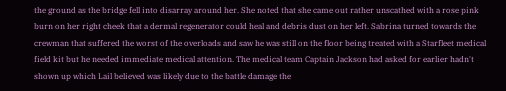the ground as the bridge fell into disarray around her. She noted that she came out rather unscathed with a rose pink burn on her right cheek that a dermal regenerator could heal and debris dust on her left. Sabrina turned towards the crewman that suffered the worst of the overloads and saw he was still on the floor being treated with a Starfleet medical field kit but he needed immediate medical attention. The medical team Captain Jackson had asked for earlier hadn't shown up which Lail believed was likely due to the battle damage the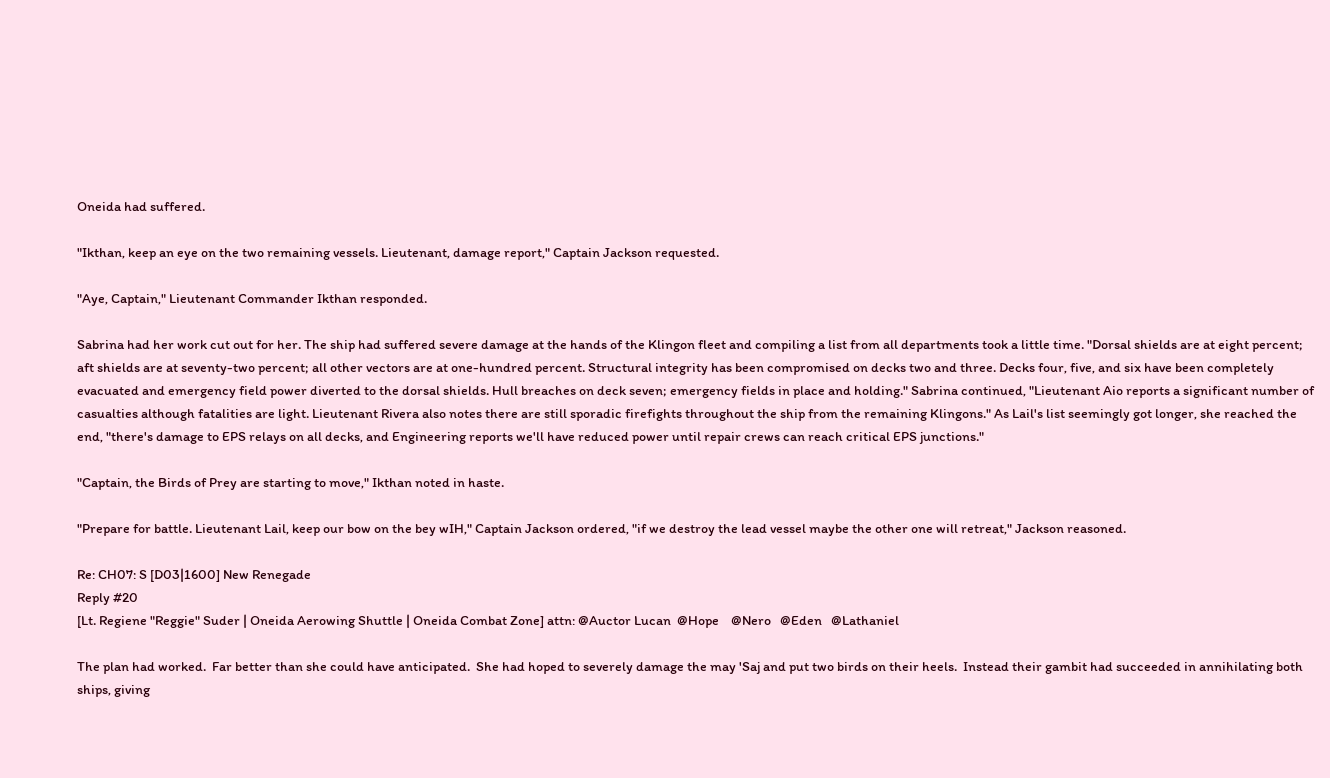Oneida had suffered.

"Ikthan, keep an eye on the two remaining vessels. Lieutenant, damage report," Captain Jackson requested.

"Aye, Captain," Lieutenant Commander Ikthan responded.

Sabrina had her work cut out for her. The ship had suffered severe damage at the hands of the Klingon fleet and compiling a list from all departments took a little time. "Dorsal shields are at eight percent; aft shields are at seventy-two percent; all other vectors are at one-hundred percent. Structural integrity has been compromised on decks two and three. Decks four, five, and six have been completely evacuated and emergency field power diverted to the dorsal shields. Hull breaches on deck seven; emergency fields in place and holding." Sabrina continued, "Lieutenant Aio reports a significant number of casualties although fatalities are light. Lieutenant Rivera also notes there are still sporadic firefights throughout the ship from the remaining Klingons." As Lail's list seemingly got longer, she reached the end, "there's damage to EPS relays on all decks, and Engineering reports we'll have reduced power until repair crews can reach critical EPS junctions."

"Captain, the Birds of Prey are starting to move," Ikthan noted in haste.

"Prepare for battle. Lieutenant Lail, keep our bow on the bey wIH," Captain Jackson ordered, "if we destroy the lead vessel maybe the other one will retreat," Jackson reasoned.

Re: CH07: S [D03|1600] New Renegade
Reply #20
[Lt. Regiene "Reggie" Suder | Oneida Aerowing Shuttle | Oneida Combat Zone] attn: @Auctor Lucan  @Hope    @Nero   @Eden   @Lathaniel

The plan had worked.  Far better than she could have anticipated.  She had hoped to severely damage the may 'Saj and put two birds on their heels.  Instead their gambit had succeeded in annihilating both ships, giving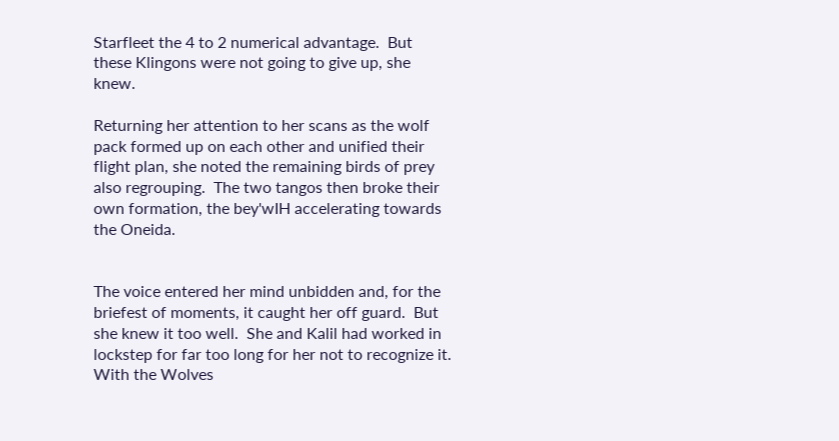Starfleet the 4 to 2 numerical advantage.  But these Klingons were not going to give up, she knew.

Returning her attention to her scans as the wolf pack formed up on each other and unified their flight plan, she noted the remaining birds of prey also regrouping.  The two tangos then broke their own formation, the bey'wIH accelerating towards the Oneida.


The voice entered her mind unbidden and, for the briefest of moments, it caught her off guard.  But she knew it too well.  She and Kalil had worked in lockstep for far too long for her not to recognize it.  With the Wolves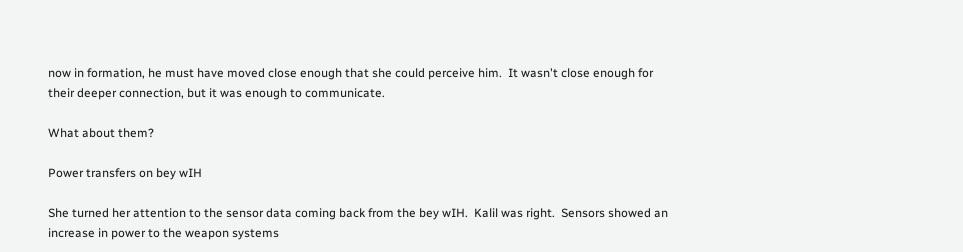now in formation, he must have moved close enough that she could perceive him.  It wasn't close enough for their deeper connection, but it was enough to communicate.

What about them?

Power transfers on bey wIH

She turned her attention to the sensor data coming back from the bey wIH.  Kalil was right.  Sensors showed an increase in power to the weapon systems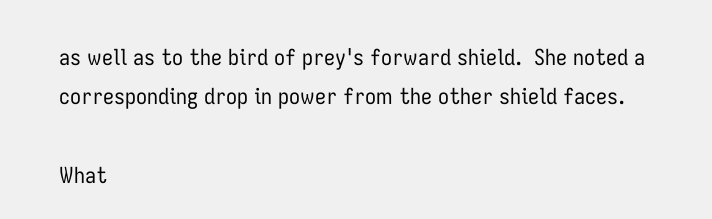as well as to the bird of prey's forward shield.  She noted a corresponding drop in power from the other shield faces.

What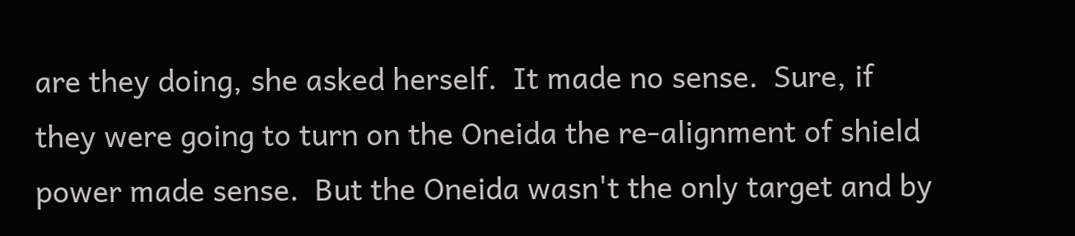are they doing, she asked herself.  It made no sense.  Sure, if they were going to turn on the Oneida the re-alignment of shield power made sense.  But the Oneida wasn't the only target and by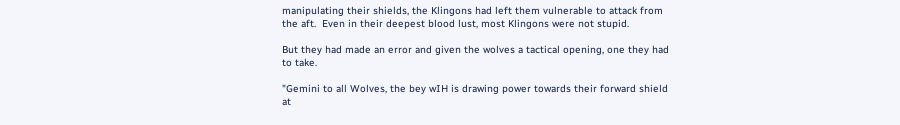manipulating their shields, the Klingons had left them vulnerable to attack from the aft.  Even in their deepest blood lust, most Klingons were not stupid.

But they had made an error and given the wolves a tactical opening, one they had to take.

"Gemini to all Wolves, the bey wIH is drawing power towards their forward shield at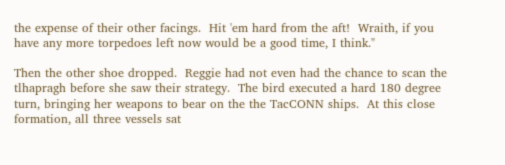the expense of their other facings.  Hit 'em hard from the aft!  Wraith, if you have any more torpedoes left now would be a good time, I think."

Then the other shoe dropped.  Reggie had not even had the chance to scan the tlhapragh before she saw their strategy.  The bird executed a hard 180 degree turn, bringing her weapons to bear on the the TacCONN ships.  At this close formation, all three vessels sat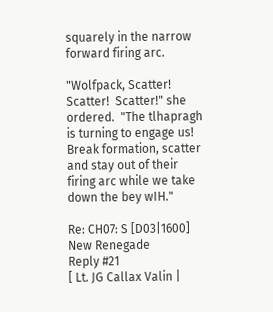squarely in the narrow forward firing arc.

"Wolfpack, Scatter!  Scatter!  Scatter!" she ordered.  "The tlhapragh is turning to engage us!  Break formation, scatter and stay out of their firing arc while we take down the bey wIH."

Re: CH07: S [D03|1600] New Renegade
Reply #21
[ Lt. JG Callax Valin |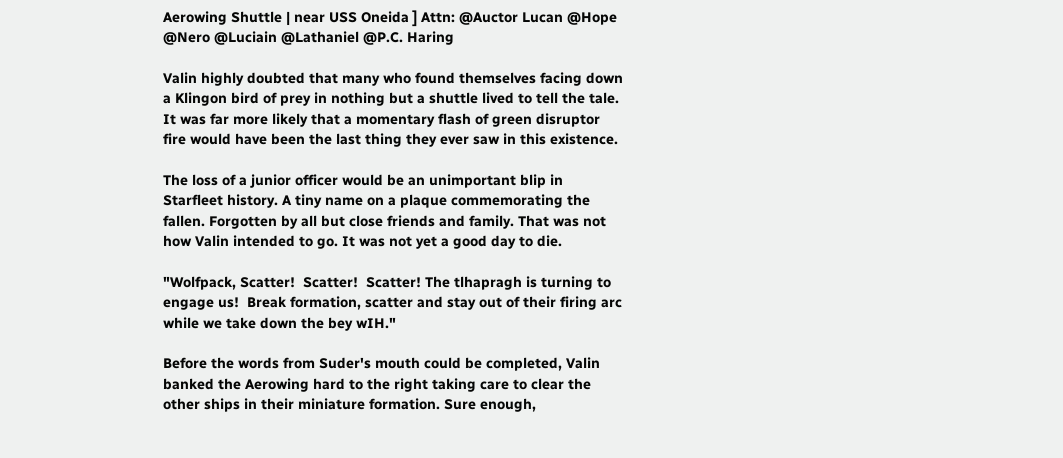Aerowing Shuttle | near USS Oneida ] Attn: @Auctor Lucan @Hope @Nero @Luciain @Lathaniel @P.C. Haring

Valin highly doubted that many who found themselves facing down a Klingon bird of prey in nothing but a shuttle lived to tell the tale. It was far more likely that a momentary flash of green disruptor fire would have been the last thing they ever saw in this existence.

The loss of a junior officer would be an unimportant blip in Starfleet history. A tiny name on a plaque commemorating the fallen. Forgotten by all but close friends and family. That was not how Valin intended to go. It was not yet a good day to die.

"Wolfpack, Scatter!  Scatter!  Scatter! The tlhapragh is turning to engage us!  Break formation, scatter and stay out of their firing arc while we take down the bey wIH."

Before the words from Suder's mouth could be completed, Valin banked the Aerowing hard to the right taking care to clear the other ships in their miniature formation. Sure enough,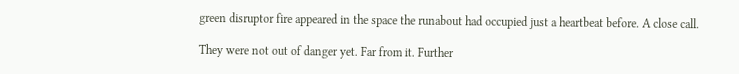green disruptor fire appeared in the space the runabout had occupied just a heartbeat before. A close call.

They were not out of danger yet. Far from it. Further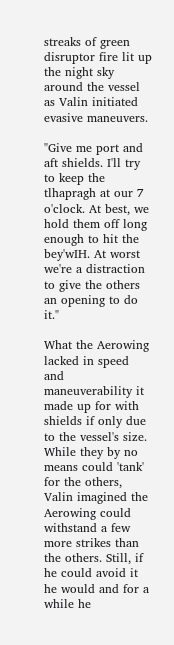streaks of green disruptor fire lit up the night sky around the vessel as Valin initiated evasive maneuvers.

"Give me port and aft shields. I'll try to keep the tlhapragh at our 7 o'clock. At best, we hold them off long enough to hit the bey'wIH. At worst we're a distraction to give the others an opening to do it."

What the Aerowing lacked in speed and maneuverability it made up for with shields if only due to the vessel's size. While they by no means could 'tank' for the others, Valin imagined the Aerowing could withstand a few more strikes than the others. Still, if he could avoid it he would and for a while he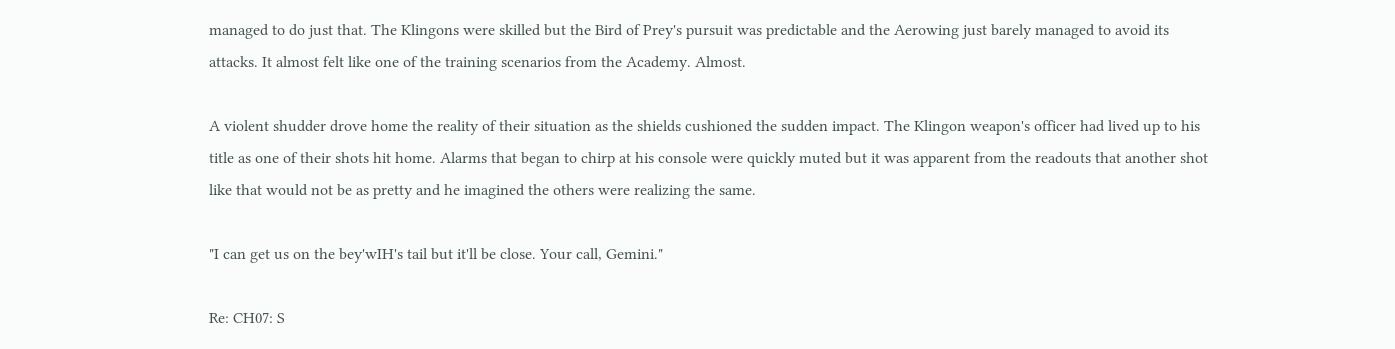managed to do just that. The Klingons were skilled but the Bird of Prey's pursuit was predictable and the Aerowing just barely managed to avoid its attacks. It almost felt like one of the training scenarios from the Academy. Almost.

A violent shudder drove home the reality of their situation as the shields cushioned the sudden impact. The Klingon weapon's officer had lived up to his title as one of their shots hit home. Alarms that began to chirp at his console were quickly muted but it was apparent from the readouts that another shot like that would not be as pretty and he imagined the others were realizing the same.

"I can get us on the bey'wIH's tail but it'll be close. Your call, Gemini."

Re: CH07: S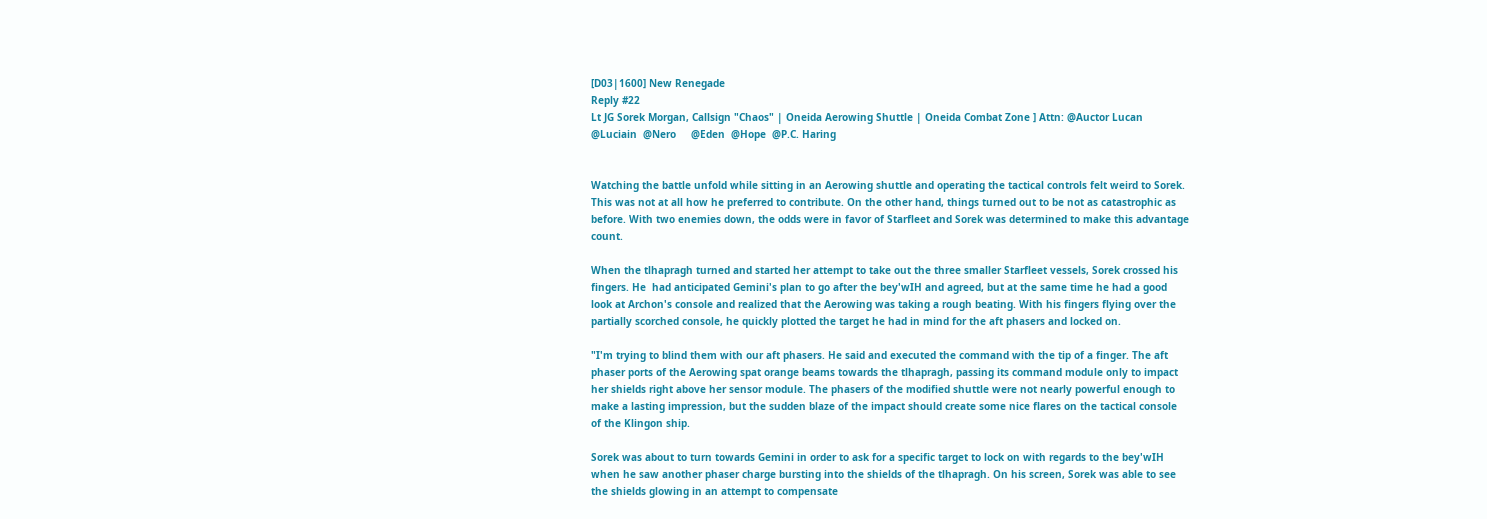[D03|1600] New Renegade
Reply #22
Lt JG Sorek Morgan, Callsign "Chaos" | Oneida Aerowing Shuttle | Oneida Combat Zone ] Attn: @Auctor Lucan  @Luciain  @Nero     @Eden  @Hope  @P.C. Haring


Watching the battle unfold while sitting in an Aerowing shuttle and operating the tactical controls felt weird to Sorek. This was not at all how he preferred to contribute. On the other hand, things turned out to be not as catastrophic as before. With two enemies down, the odds were in favor of Starfleet and Sorek was determined to make this advantage count.

When the tlhapragh turned and started her attempt to take out the three smaller Starfleet vessels, Sorek crossed his fingers. He  had anticipated Gemini's plan to go after the bey'wIH and agreed, but at the same time he had a good look at Archon's console and realized that the Aerowing was taking a rough beating. With his fingers flying over the partially scorched console, he quickly plotted the target he had in mind for the aft phasers and locked on.

"I'm trying to blind them with our aft phasers. He said and executed the command with the tip of a finger. The aft phaser ports of the Aerowing spat orange beams towards the tlhapragh, passing its command module only to impact her shields right above her sensor module. The phasers of the modified shuttle were not nearly powerful enough to make a lasting impression, but the sudden blaze of the impact should create some nice flares on the tactical console of the Klingon ship.

Sorek was about to turn towards Gemini in order to ask for a specific target to lock on with regards to the bey'wIH when he saw another phaser charge bursting into the shields of the tlhapragh. On his screen, Sorek was able to see the shields glowing in an attempt to compensate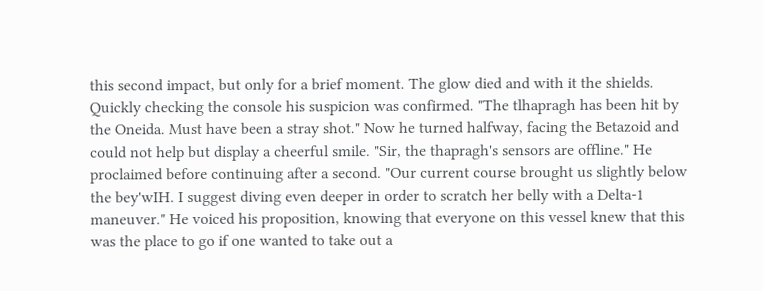this second impact, but only for a brief moment. The glow died and with it the shields.
Quickly checking the console his suspicion was confirmed. "The tlhapragh has been hit by the Oneida. Must have been a stray shot." Now he turned halfway, facing the Betazoid and could not help but display a cheerful smile. "Sir, the thapragh's sensors are offline." He proclaimed before continuing after a second. "Our current course brought us slightly below the bey'wIH. I suggest diving even deeper in order to scratch her belly with a Delta-1 maneuver." He voiced his proposition, knowing that everyone on this vessel knew that this was the place to go if one wanted to take out a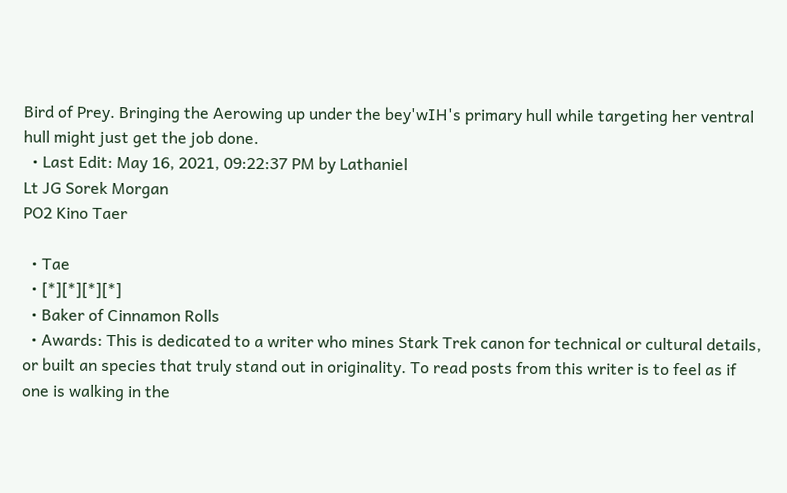Bird of Prey. Bringing the Aerowing up under the bey'wIH's primary hull while targeting her ventral hull might just get the job done.
  • Last Edit: May 16, 2021, 09:22:37 PM by Lathaniel
Lt JG Sorek Morgan
PO2 Kino Taer

  • Tae
  • [*][*][*][*]
  • Baker of Cinnamon Rolls
  • Awards: This is dedicated to a writer who mines Stark Trek canon for technical or cultural details, or built an species that truly stand out in originality. To read posts from this writer is to feel as if one is walking in the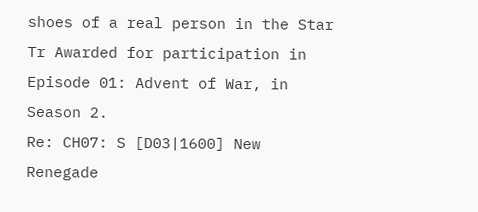shoes of a real person in the Star Tr Awarded for participation in Episode 01: Advent of War, in Season 2.
Re: CH07: S [D03|1600] New Renegade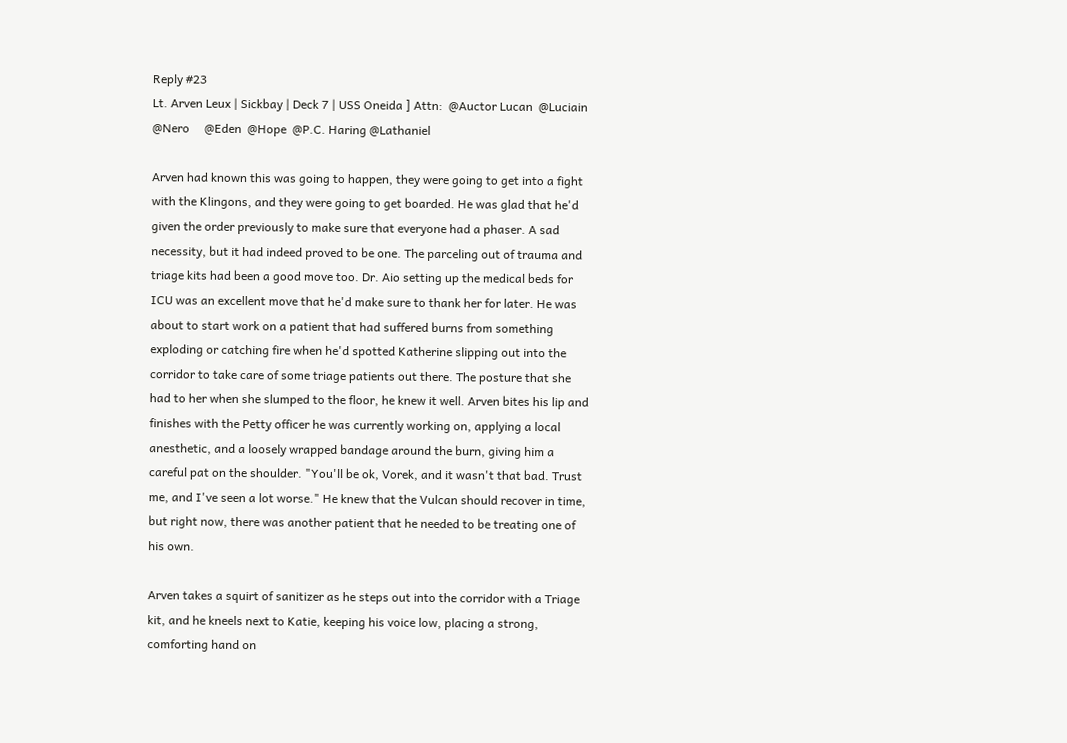Reply #23
Lt. Arven Leux | Sickbay | Deck 7 | USS Oneida ] Attn:  @Auctor Lucan  @Luciain  @Nero     @Eden  @Hope  @P.C. Haring @Lathaniel

Arven had known this was going to happen, they were going to get into a fight with the Klingons, and they were going to get boarded. He was glad that he'd given the order previously to make sure that everyone had a phaser. A sad necessity, but it had indeed proved to be one. The parceling out of trauma and triage kits had been a good move too. Dr. Aio setting up the medical beds for ICU was an excellent move that he'd make sure to thank her for later. He was about to start work on a patient that had suffered burns from something exploding or catching fire when he'd spotted Katherine slipping out into the corridor to take care of some triage patients out there. The posture that she had to her when she slumped to the floor, he knew it well. Arven bites his lip and finishes with the Petty officer he was currently working on, applying a local anesthetic, and a loosely wrapped bandage around the burn, giving him a careful pat on the shoulder. "You'll be ok, Vorek, and it wasn't that bad. Trust me, and I've seen a lot worse." He knew that the Vulcan should recover in time, but right now, there was another patient that he needed to be treating one of his own.

Arven takes a squirt of sanitizer as he steps out into the corridor with a Triage kit, and he kneels next to Katie, keeping his voice low, placing a strong, comforting hand on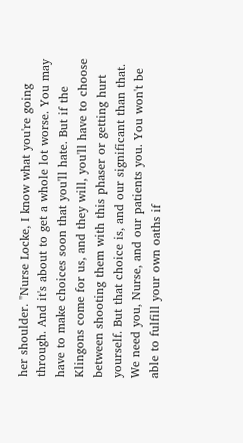her shoulder. "Nurse Locke, I know what you're going through. And it's about to get a whole lot worse. You may have to make choices soon that you'll hate. But if the Klingons come for us, and they will, you'll have to choose between shooting them with this phaser or getting hurt yourself. But that choice is, and our significant than that. We need you, Nurse, and our patients you. You won't be able to fulfill your own oaths if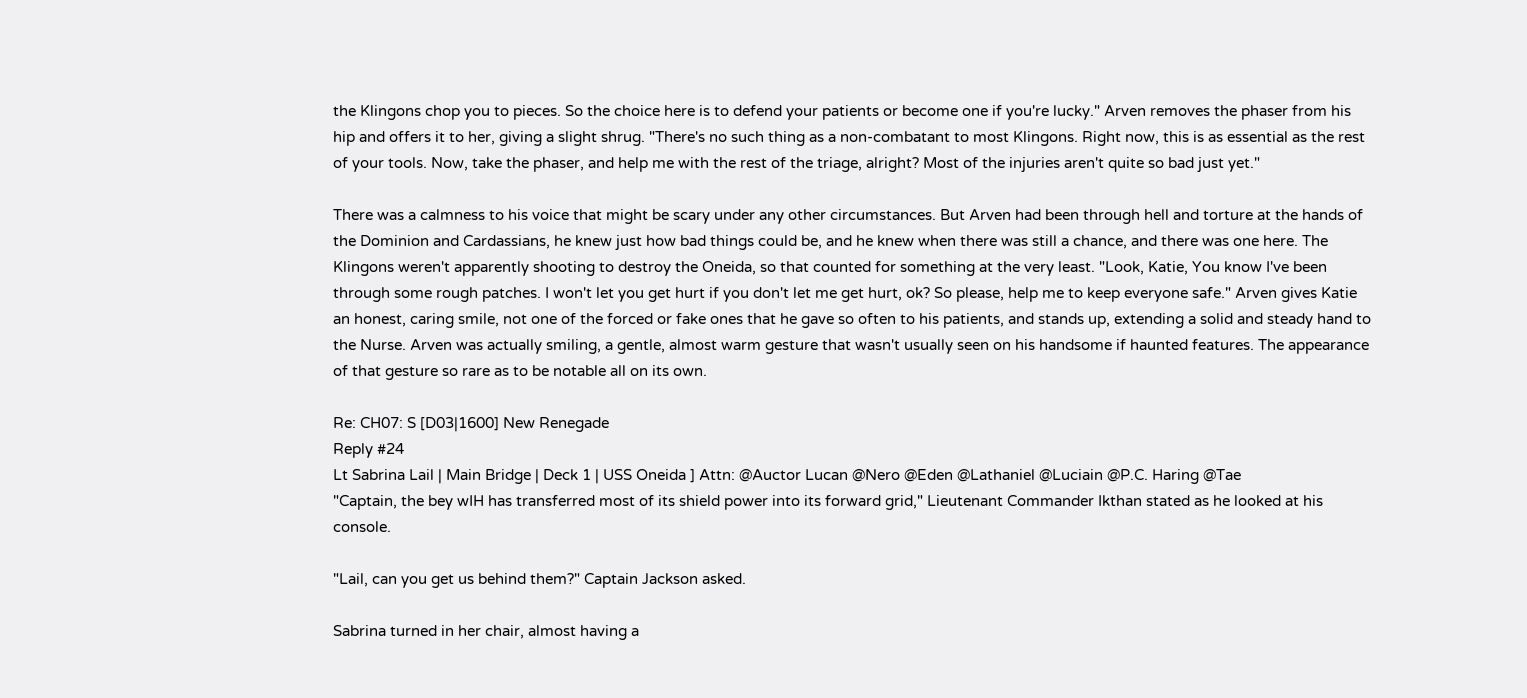the Klingons chop you to pieces. So the choice here is to defend your patients or become one if you're lucky." Arven removes the phaser from his hip and offers it to her, giving a slight shrug. "There's no such thing as a non-combatant to most Klingons. Right now, this is as essential as the rest of your tools. Now, take the phaser, and help me with the rest of the triage, alright? Most of the injuries aren't quite so bad just yet."

There was a calmness to his voice that might be scary under any other circumstances. But Arven had been through hell and torture at the hands of the Dominion and Cardassians, he knew just how bad things could be, and he knew when there was still a chance, and there was one here. The Klingons weren't apparently shooting to destroy the Oneida, so that counted for something at the very least. "Look, Katie, You know I've been through some rough patches. I won't let you get hurt if you don't let me get hurt, ok? So please, help me to keep everyone safe." Arven gives Katie an honest, caring smile, not one of the forced or fake ones that he gave so often to his patients, and stands up, extending a solid and steady hand to the Nurse. Arven was actually smiling, a gentle, almost warm gesture that wasn't usually seen on his handsome if haunted features. The appearance of that gesture so rare as to be notable all on its own.

Re: CH07: S [D03|1600] New Renegade
Reply #24
Lt Sabrina Lail | Main Bridge | Deck 1 | USS Oneida ] Attn: @Auctor Lucan @Nero @Eden @Lathaniel @Luciain @P.C. Haring @Tae
"Captain, the bey wIH has transferred most of its shield power into its forward grid," Lieutenant Commander Ikthan stated as he looked at his console.

"Lail, can you get us behind them?" Captain Jackson asked.

Sabrina turned in her chair, almost having a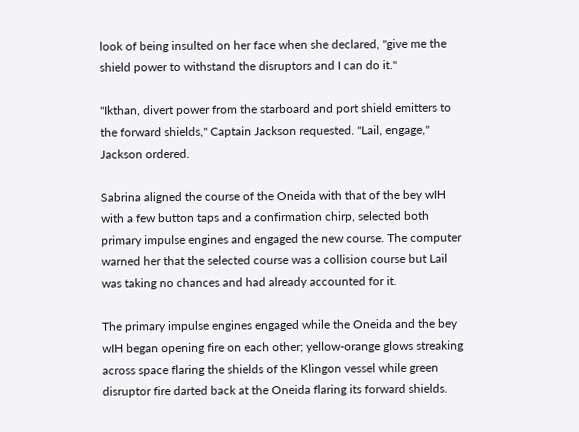look of being insulted on her face when she declared, "give me the shield power to withstand the disruptors and I can do it."

"Ikthan, divert power from the starboard and port shield emitters to the forward shields," Captain Jackson requested. "Lail, engage," Jackson ordered.

Sabrina aligned the course of the Oneida with that of the bey wIH with a few button taps and a confirmation chirp, selected both primary impulse engines and engaged the new course. The computer warned her that the selected course was a collision course but Lail was taking no chances and had already accounted for it.

The primary impulse engines engaged while the Oneida and the bey wIH began opening fire on each other; yellow-orange glows streaking across space flaring the shields of the Klingon vessel while green disruptor fire darted back at the Oneida flaring its forward shields.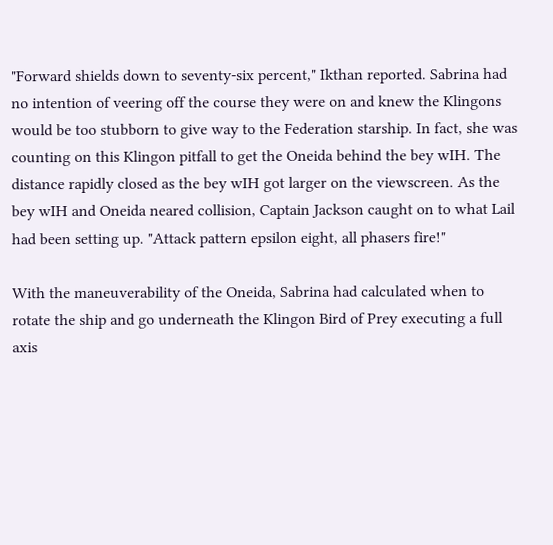"Forward shields down to seventy-six percent," Ikthan reported. Sabrina had no intention of veering off the course they were on and knew the Klingons would be too stubborn to give way to the Federation starship. In fact, she was counting on this Klingon pitfall to get the Oneida behind the bey wIH. The distance rapidly closed as the bey wIH got larger on the viewscreen. As the bey wIH and Oneida neared collision, Captain Jackson caught on to what Lail had been setting up. "Attack pattern epsilon eight, all phasers fire!"

With the maneuverability of the Oneida, Sabrina had calculated when to rotate the ship and go underneath the Klingon Bird of Prey executing a full axis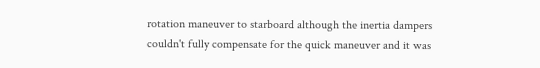rotation maneuver to starboard although the inertia dampers couldn't fully compensate for the quick maneuver and it was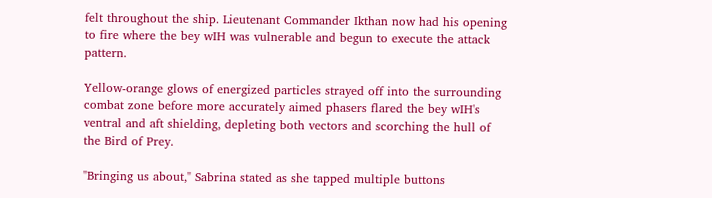felt throughout the ship. Lieutenant Commander Ikthan now had his opening to fire where the bey wIH was vulnerable and begun to execute the attack pattern.

Yellow-orange glows of energized particles strayed off into the surrounding combat zone before more accurately aimed phasers flared the bey wIH's ventral and aft shielding, depleting both vectors and scorching the hull of the Bird of Prey.

"Bringing us about," Sabrina stated as she tapped multiple buttons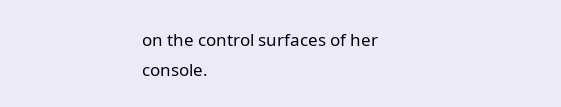on the control surfaces of her console.